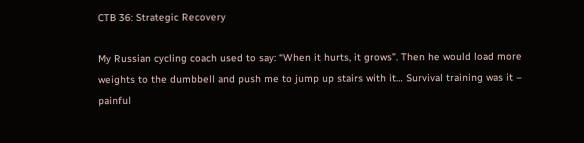CTB 36: Strategic Recovery

My Russian cycling coach used to say: “When it hurts, it grows”. Then he would load more weights to the dumbbell and push me to jump up stairs with it… Survival training was it – painful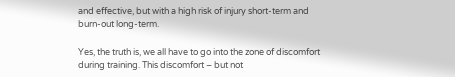and effective, but with a high risk of injury short-term and burn-out long-term.

Yes, the truth is, we all have to go into the zone of discomfort during training. This discomfort – but not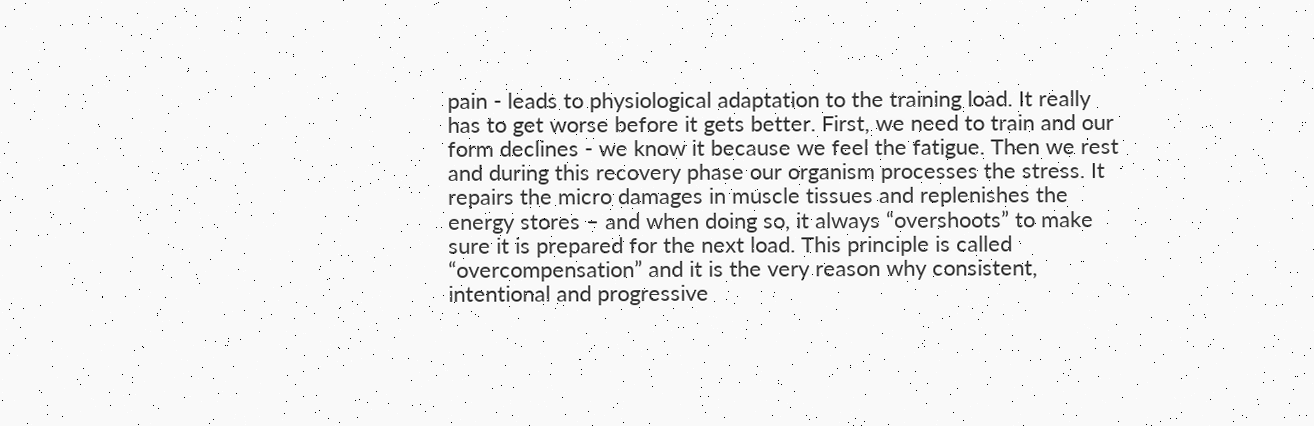pain - leads to physiological adaptation to the training load. It really has to get worse before it gets better. First, we need to train and our form declines - we know it because we feel the fatigue. Then we rest and during this recovery phase our organism processes the stress. It repairs the micro damages in muscle tissues and replenishes the energy stores – and when doing so, it always “overshoots” to make sure it is prepared for the next load. This principle is called “overcompensation” and it is the very reason why consistent, intentional and progressive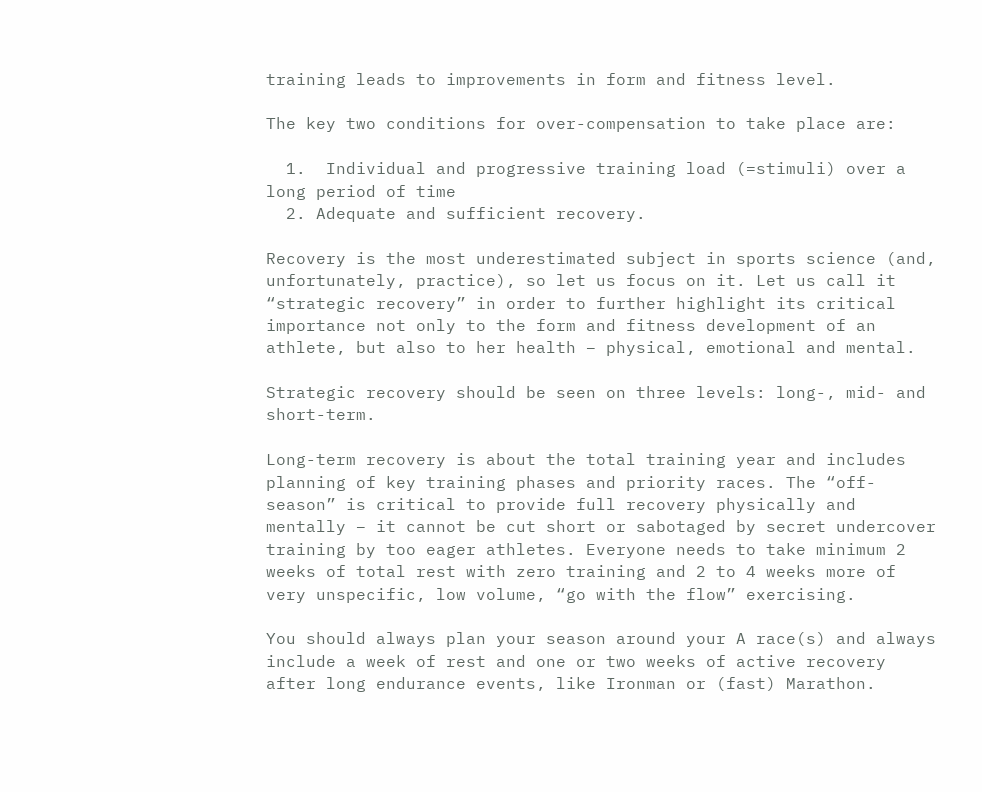training leads to improvements in form and fitness level.

The key two conditions for over-compensation to take place are:

  1.  Individual and progressive training load (=stimuli) over a long period of time
  2. Adequate and sufficient recovery.

Recovery is the most underestimated subject in sports science (and, unfortunately, practice), so let us focus on it. Let us call it “strategic recovery” in order to further highlight its critical importance not only to the form and fitness development of an athlete, but also to her health – physical, emotional and mental.

Strategic recovery should be seen on three levels: long-, mid- and short-term.

Long-term recovery is about the total training year and includes planning of key training phases and priority races. The “off-season” is critical to provide full recovery physically and mentally – it cannot be cut short or sabotaged by secret undercover training by too eager athletes. Everyone needs to take minimum 2 weeks of total rest with zero training and 2 to 4 weeks more of very unspecific, low volume, “go with the flow” exercising.

You should always plan your season around your A race(s) and always include a week of rest and one or two weeks of active recovery after long endurance events, like Ironman or (fast) Marathon.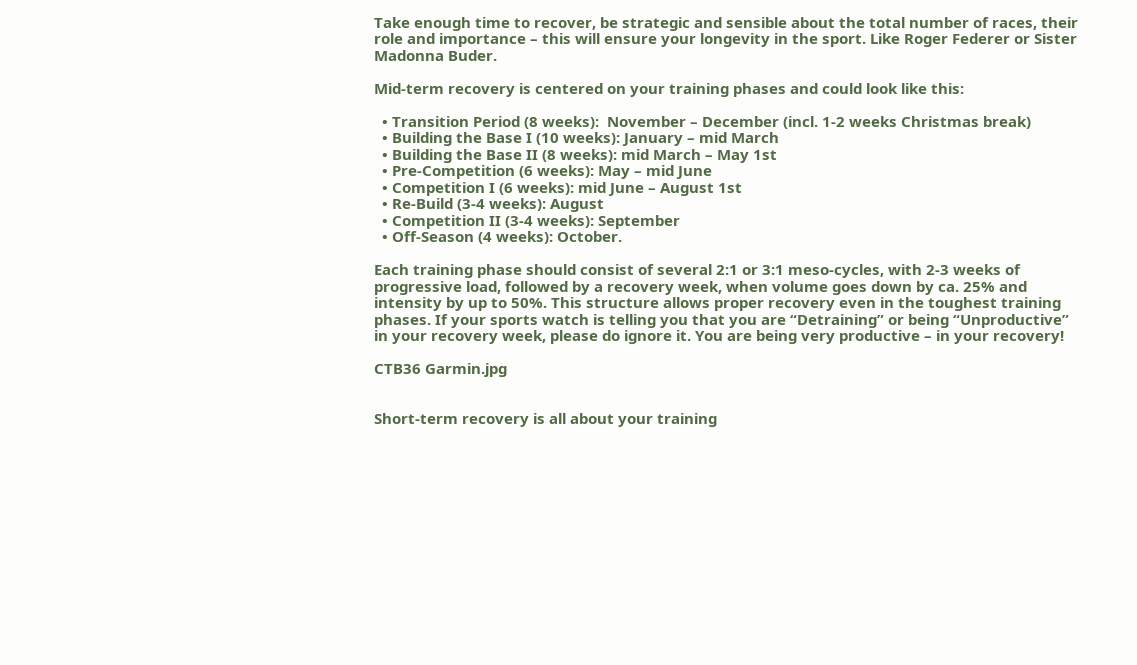Take enough time to recover, be strategic and sensible about the total number of races, their role and importance – this will ensure your longevity in the sport. Like Roger Federer or Sister Madonna Buder.

Mid-term recovery is centered on your training phases and could look like this:

  • Transition Period (8 weeks):  November – December (incl. 1-2 weeks Christmas break)
  • Building the Base I (10 weeks): January – mid March
  • Building the Base II (8 weeks): mid March – May 1st
  • Pre-Competition (6 weeks): May – mid June
  • Competition I (6 weeks): mid June – August 1st
  • Re-Build (3-4 weeks): August
  • Competition II (3-4 weeks): September
  • Off-Season (4 weeks): October.

Each training phase should consist of several 2:1 or 3:1 meso-cycles, with 2-3 weeks of progressive load, followed by a recovery week, when volume goes down by ca. 25% and intensity by up to 50%. This structure allows proper recovery even in the toughest training phases. If your sports watch is telling you that you are “Detraining” or being “Unproductive” in your recovery week, please do ignore it. You are being very productive – in your recovery!

CTB36 Garmin.jpg


Short-term recovery is all about your training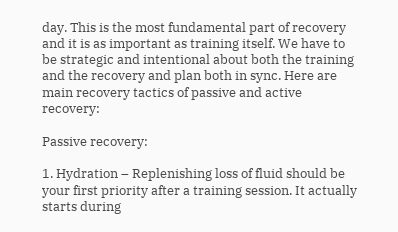day. This is the most fundamental part of recovery and it is as important as training itself. We have to be strategic and intentional about both the training and the recovery and plan both in sync. Here are main recovery tactics of passive and active recovery:

Passive recovery:

1. Hydration – Replenishing loss of fluid should be your first priority after a training session. It actually starts during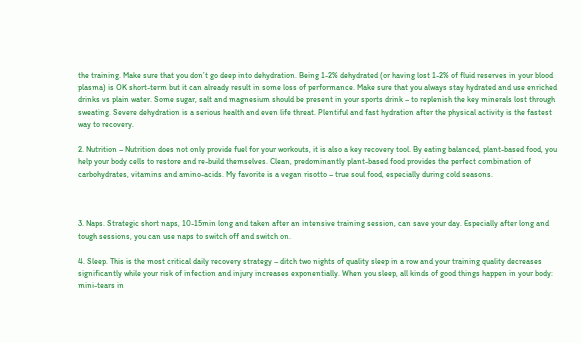the training. Make sure that you don’t go deep into dehydration. Being 1-2% dehydrated (or having lost 1-2% of fluid reserves in your blood plasma) is OK short-term but it can already result in some loss of performance. Make sure that you always stay hydrated and use enriched drinks vs plain water. Some sugar, salt and magnesium should be present in your sports drink – to replenish the key minerals lost through sweating. Severe dehydration is a serious health and even life threat. Plentiful and fast hydration after the physical activity is the fastest way to recovery.

2. Nutrition – Nutrition does not only provide fuel for your workouts, it is also a key recovery tool. By eating balanced, plant-based food, you help your body cells to restore and re-build themselves. Clean, predominantly plant-based food provides the perfect combination of carbohydrates, vitamins and amino-acids. My favorite is a vegan risotto – true soul food, especially during cold seasons.



3. Naps. Strategic short naps, 10-15min long and taken after an intensive training session, can save your day. Especially after long and tough sessions, you can use naps to switch off and switch on.

4. Sleep. This is the most critical daily recovery strategy – ditch two nights of quality sleep in a row and your training quality decreases significantly while your risk of infection and injury increases exponentially. When you sleep, all kinds of good things happen in your body: mini-tears in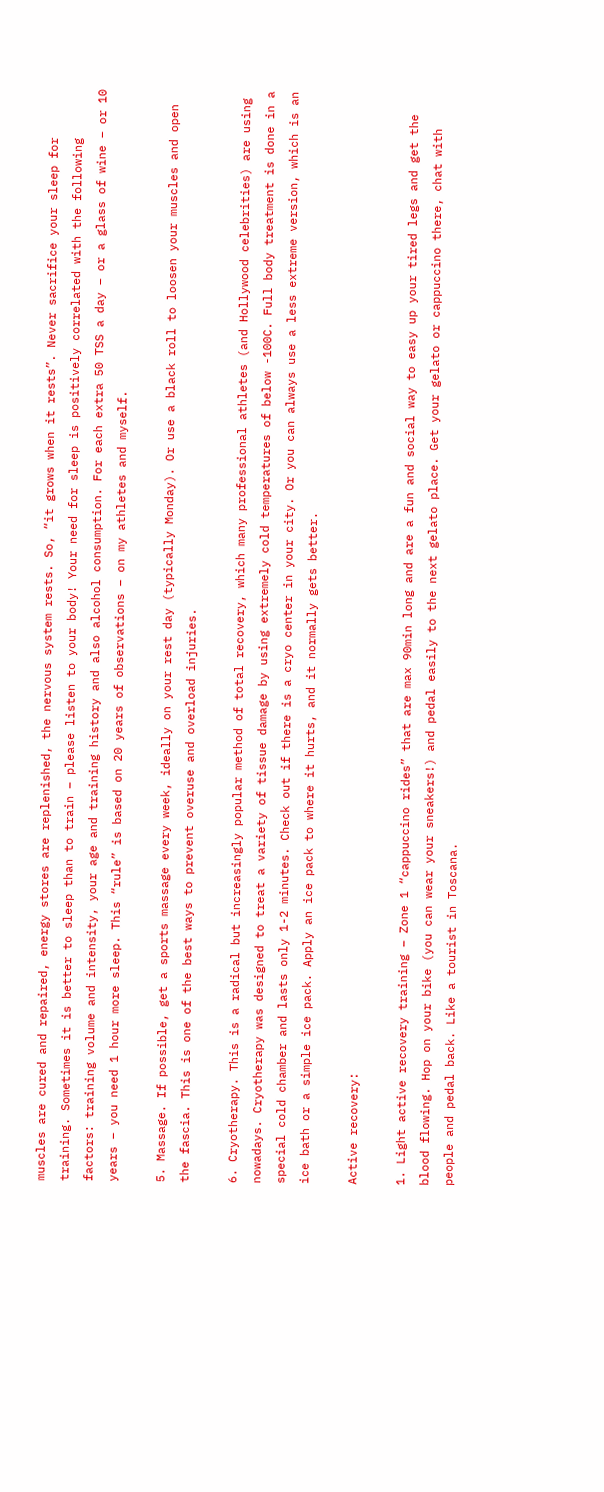muscles are cured and repaired, energy stores are replenished, the nervous system rests. So, “it grows when it rests”. Never sacrifice your sleep for training. Sometimes it is better to sleep than to train – please listen to your body! Your need for sleep is positively correlated with the following factors: training volume and intensity, your age and training history and also alcohol consumption. For each extra 50 TSS a day – or a glass of wine – or 10 years – you need 1 hour more sleep. This “rule” is based on 20 years of observations – on my athletes and myself.

5. Massage. If possible, get a sports massage every week, ideally on your rest day (typically Monday). Or use a black roll to loosen your muscles and open the fascia. This is one of the best ways to prevent overuse and overload injuries.

6. Cryotherapy. This is a radical but increasingly popular method of total recovery, which many professional athletes (and Hollywood celebrities) are using nowadays. Cryotherapy was designed to treat a variety of tissue damage by using extremely cold temperatures of below -100C. Full body treatment is done in a special cold chamber and lasts only 1-2 minutes. Check out if there is a cryo center in your city. Or you can always use a less extreme version, which is an ice bath or a simple ice pack. Apply an ice pack to where it hurts, and it normally gets better.

Active recovery:

1. Light active recovery training – Zone 1 “cappuccino rides” that are max 90min long and are a fun and social way to easy up your tired legs and get the blood flowing. Hop on your bike (you can wear your sneakers!) and pedal easily to the next gelato place. Get your gelato or cappuccino there, chat with people and pedal back. Like a tourist in Toscana.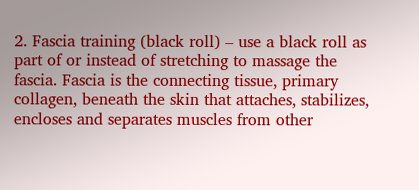2. Fascia training (black roll) – use a black roll as part of or instead of stretching to massage the fascia. Fascia is the connecting tissue, primary collagen, beneath the skin that attaches, stabilizes, encloses and separates muscles from other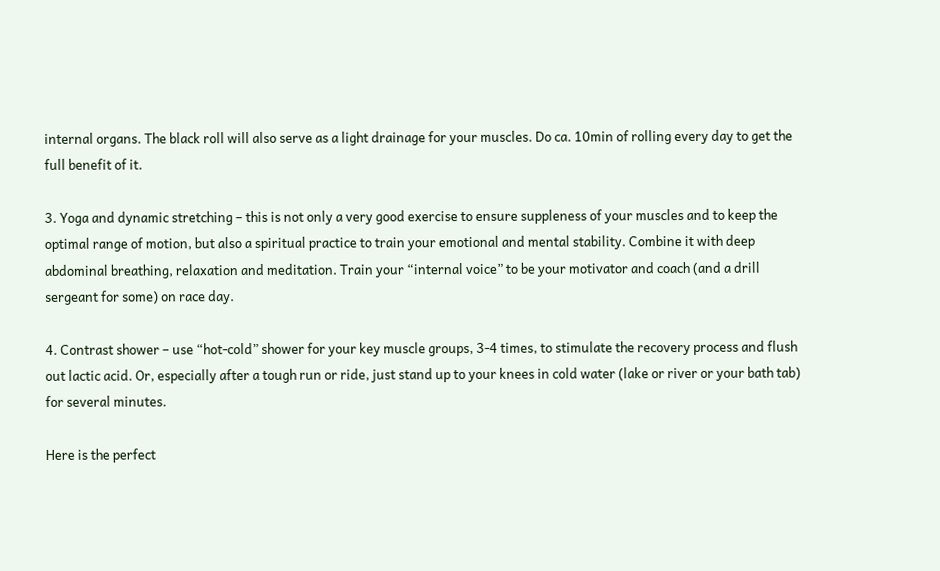internal organs. The black roll will also serve as a light drainage for your muscles. Do ca. 10min of rolling every day to get the full benefit of it.

3. Yoga and dynamic stretching – this is not only a very good exercise to ensure suppleness of your muscles and to keep the optimal range of motion, but also a spiritual practice to train your emotional and mental stability. Combine it with deep abdominal breathing, relaxation and meditation. Train your “internal voice” to be your motivator and coach (and a drill sergeant for some) on race day.

4. Contrast shower – use “hot-cold” shower for your key muscle groups, 3-4 times, to stimulate the recovery process and flush out lactic acid. Or, especially after a tough run or ride, just stand up to your knees in cold water (lake or river or your bath tab) for several minutes.

Here is the perfect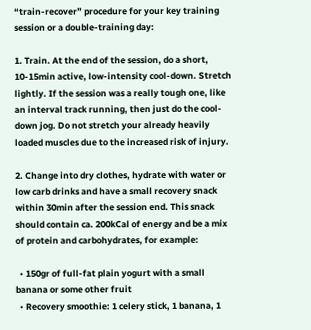“train-recover” procedure for your key training session or a double-training day:

1. Train. At the end of the session, do a short, 10-15min active, low-intensity cool-down. Stretch lightly. If the session was a really tough one, like an interval track running, then just do the cool-down jog. Do not stretch your already heavily loaded muscles due to the increased risk of injury.

2. Change into dry clothes, hydrate with water or low carb drinks and have a small recovery snack within 30min after the session end. This snack should contain ca. 200kCal of energy and be a mix of protein and carbohydrates, for example:

  • 150gr of full-fat plain yogurt with a small banana or some other fruit
  • Recovery smoothie: 1 celery stick, 1 banana, 1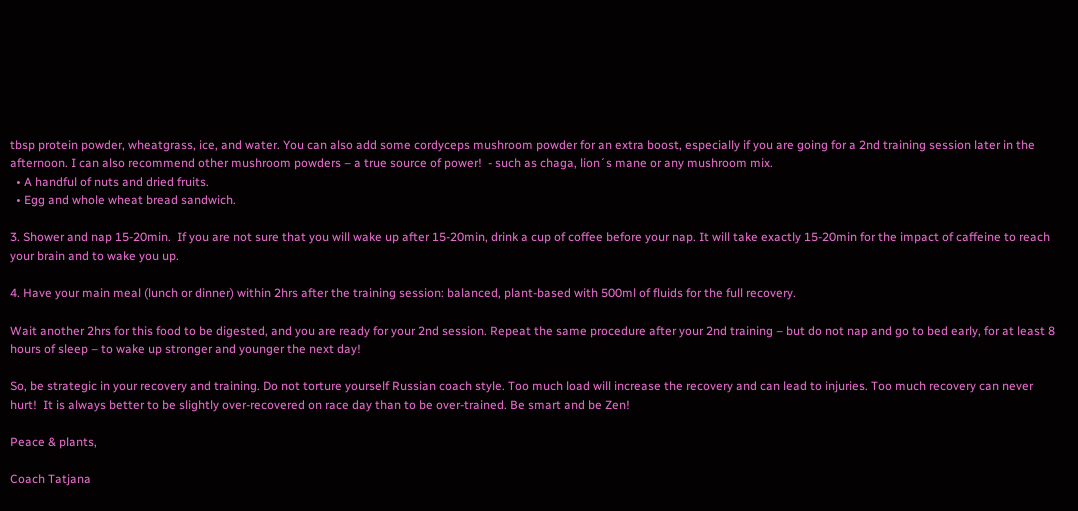tbsp protein powder, wheatgrass, ice, and water. You can also add some cordyceps mushroom powder for an extra boost, especially if you are going for a 2nd training session later in the afternoon. I can also recommend other mushroom powders – a true source of power!  - such as chaga, lion´s mane or any mushroom mix.
  • A handful of nuts and dried fruits.
  • Egg and whole wheat bread sandwich.

3. Shower and nap 15-20min.  If you are not sure that you will wake up after 15-20min, drink a cup of coffee before your nap. It will take exactly 15-20min for the impact of caffeine to reach your brain and to wake you up.

4. Have your main meal (lunch or dinner) within 2hrs after the training session: balanced, plant-based with 500ml of fluids for the full recovery.

Wait another 2hrs for this food to be digested, and you are ready for your 2nd session. Repeat the same procedure after your 2nd training – but do not nap and go to bed early, for at least 8 hours of sleep – to wake up stronger and younger the next day!

So, be strategic in your recovery and training. Do not torture yourself Russian coach style. Too much load will increase the recovery and can lead to injuries. Too much recovery can never hurt!  It is always better to be slightly over-recovered on race day than to be over-trained. Be smart and be Zen!

Peace & plants,

Coach Tatjana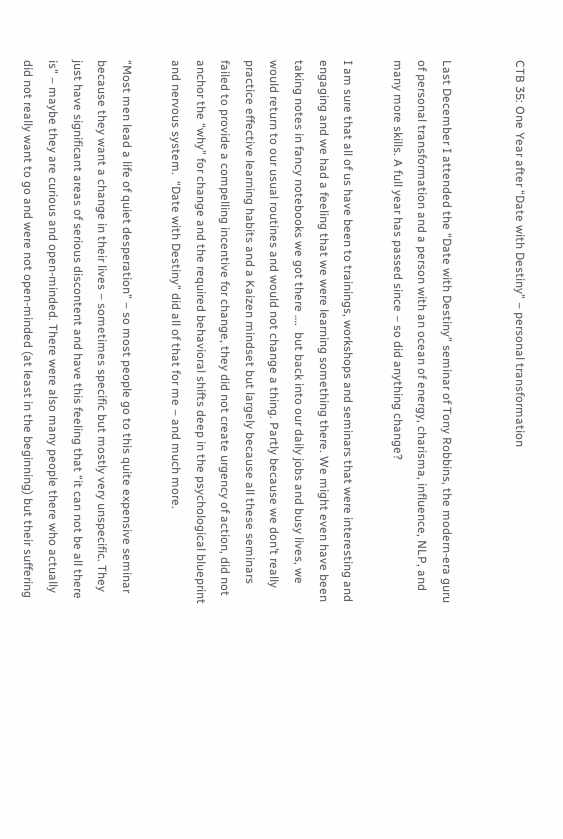CTB 35: One Year after “Date with Destiny” – personal transformation


Last December I attended the “Date with Destiny” seminar of Tony Robbins, the modern-era guru of personal transformation and a person with an ocean of energy, charisma, influence, NLP, and many more skills. A full year has passed since – so did anything change?

I am sure that all of us have been to trainings, workshops and seminars that were interesting and engaging and we had a feeling that we were learning something there. We might even have been taking notes in fancy notebooks we got there ….  but back into our daily jobs and busy lives, we would return to our usual routines and would not change a thing. Partly because we don’t really practice effective learning habits and a Kaizen mindset but largely because all these seminars failed to provide a compelling incentive for change, they did not create urgency of action, did not anchor the “why” for change and the required behavioral shifts deep in the psychological blueprint and nervous system.  “Date with Destiny” did all of that for me – and much more.

“Most men lead a life of quiet desperation” – so most people go to this quite expensive seminar because they want a change in their lives – sometimes specific but mostly very unspecific. They just have significant areas of serious discontent and have this feeling that “it can not be all there is” – maybe they are curious and open-minded. There were also many people there who actually did not really want to go and were not open-minded (at least in the beginning) but their suffering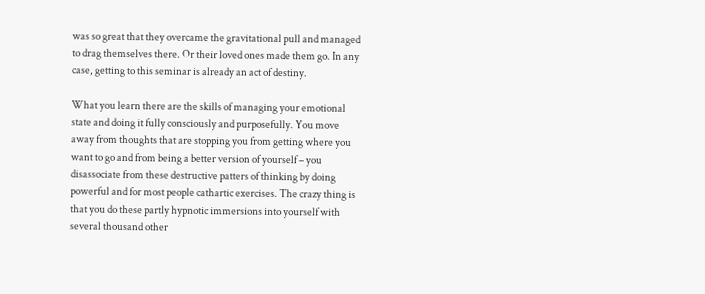was so great that they overcame the gravitational pull and managed to drag themselves there. Or their loved ones made them go. In any case, getting to this seminar is already an act of destiny.

What you learn there are the skills of managing your emotional state and doing it fully consciously and purposefully. You move away from thoughts that are stopping you from getting where you want to go and from being a better version of yourself – you disassociate from these destructive patters of thinking by doing powerful and for most people cathartic exercises. The crazy thing is that you do these partly hypnotic immersions into yourself with several thousand other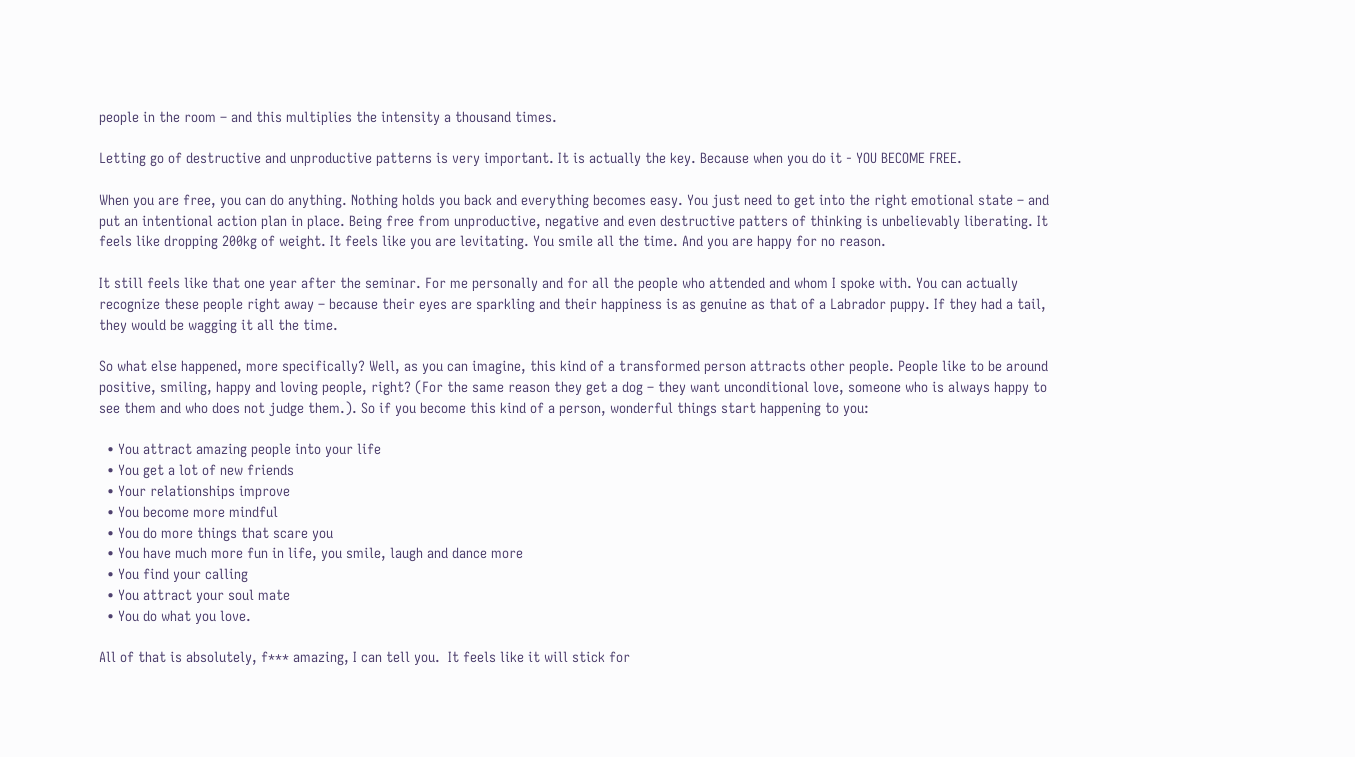people in the room – and this multiplies the intensity a thousand times.

Letting go of destructive and unproductive patterns is very important. It is actually the key. Because when you do it - YOU BECOME FREE.

When you are free, you can do anything. Nothing holds you back and everything becomes easy. You just need to get into the right emotional state – and put an intentional action plan in place. Being free from unproductive, negative and even destructive patters of thinking is unbelievably liberating. It feels like dropping 200kg of weight. It feels like you are levitating. You smile all the time. And you are happy for no reason.

It still feels like that one year after the seminar. For me personally and for all the people who attended and whom I spoke with. You can actually recognize these people right away – because their eyes are sparkling and their happiness is as genuine as that of a Labrador puppy. If they had a tail, they would be wagging it all the time.

So what else happened, more specifically? Well, as you can imagine, this kind of a transformed person attracts other people. People like to be around positive, smiling, happy and loving people, right? (For the same reason they get a dog – they want unconditional love, someone who is always happy to see them and who does not judge them.). So if you become this kind of a person, wonderful things start happening to you:

  • You attract amazing people into your life
  • You get a lot of new friends
  • Your relationships improve
  • You become more mindful
  • You do more things that scare you
  • You have much more fun in life, you smile, laugh and dance more
  • You find your calling
  • You attract your soul mate
  • You do what you love.

All of that is absolutely, f*** amazing, I can tell you.  It feels like it will stick for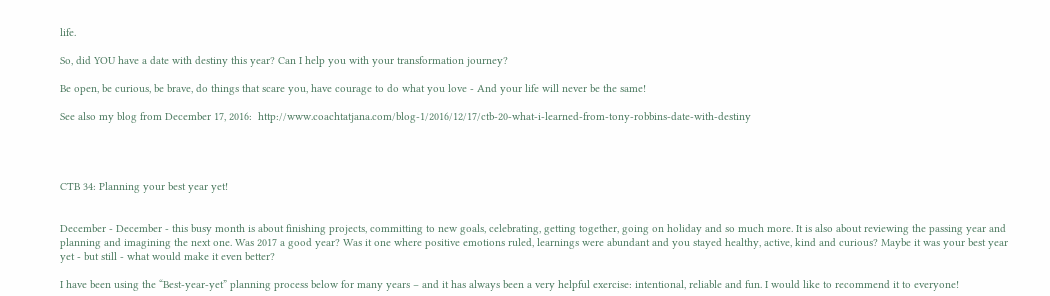life.

So, did YOU have a date with destiny this year? Can I help you with your transformation journey?

Be open, be curious, be brave, do things that scare you, have courage to do what you love - And your life will never be the same!

See also my blog from December 17, 2016:  http://www.coachtatjana.com/blog-1/2016/12/17/ctb-20-what-i-learned-from-tony-robbins-date-with-destiny




CTB 34: Planning your best year yet!


December - December - this busy month is about finishing projects, committing to new goals, celebrating, getting together, going on holiday and so much more. It is also about reviewing the passing year and planning and imagining the next one. Was 2017 a good year? Was it one where positive emotions ruled, learnings were abundant and you stayed healthy, active, kind and curious? Maybe it was your best year yet - but still - what would make it even better?

I have been using the “Best-year-yet” planning process below for many years – and it has always been a very helpful exercise: intentional, reliable and fun. I would like to recommend it to everyone!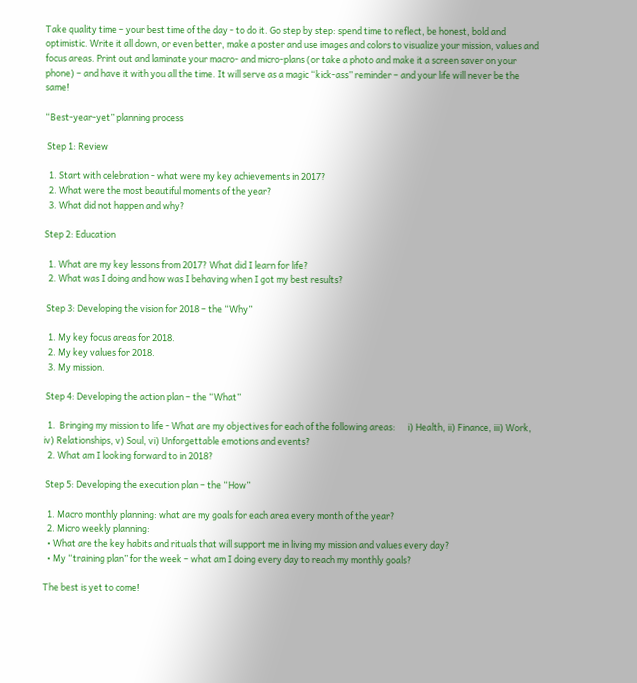Take quality time – your best time of the day - to do it. Go step by step: spend time to reflect, be honest, bold and optimistic. Write it all down, or even better, make a poster and use images and colors to visualize your mission, values and focus areas. Print out and laminate your macro- and micro-plans (or take a photo and make it a screen saver on your phone) – and have it with you all the time. It will serve as a magic “kick-ass” reminder – and your life will never be the same!

“Best-year-yet” planning process

 Step 1: Review

  1. Start with celebration - what were my key achievements in 2017?
  2. What were the most beautiful moments of the year?
  3. What did not happen and why?

Step 2: Education

  1. What are my key lessons from 2017? What did I learn for life?
  2. What was I doing and how was I behaving when I got my best results?

 Step 3: Developing the vision for 2018 – the “Why”

  1. My key focus areas for 2018.
  2. My key values for 2018.
  3. My mission.

 Step 4: Developing the action plan – the “What”

  1.  Bringing my mission to life - What are my objectives for each of the following areas:      i) Health, ii) Finance, iii) Work, iv) Relationships, v) Soul, vi) Unforgettable emotions and events?
  2. What am I looking forward to in 2018?

 Step 5: Developing the execution plan – the “How”

  1. Macro monthly planning: what are my goals for each area every month of the year?
  2. Micro weekly planning:
  • What are the key habits and rituals that will support me in living my mission and values every day?
  • My “training plan” for the week – what am I doing every day to reach my monthly goals?

The best is yet to come!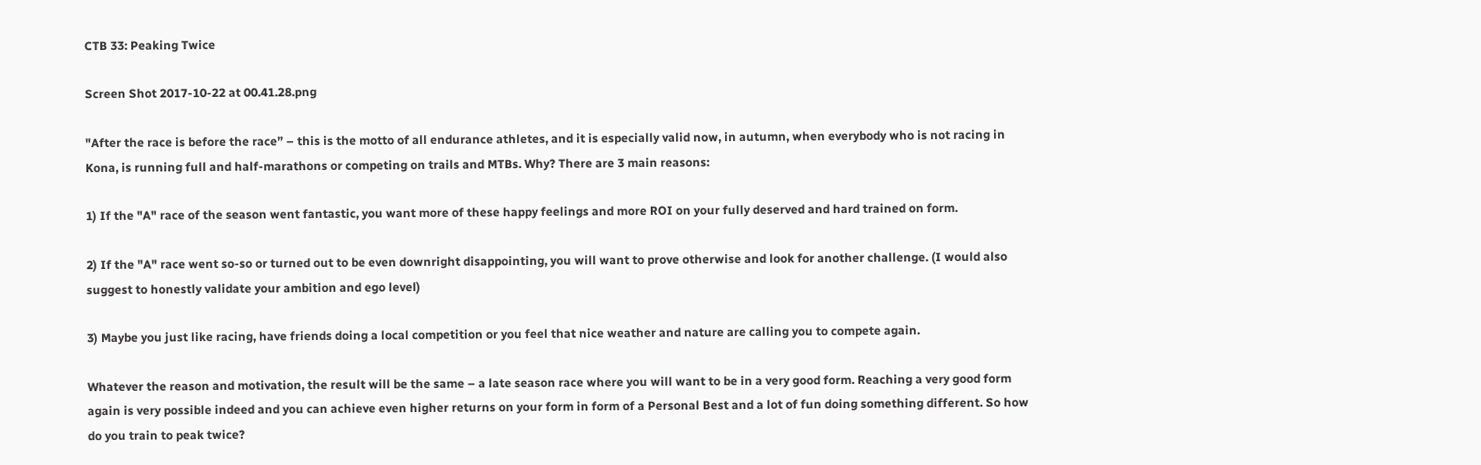CTB 33: Peaking Twice

Screen Shot 2017-10-22 at 00.41.28.png

"After the race is before the race” – this is the motto of all endurance athletes, and it is especially valid now, in autumn, when everybody who is not racing in Kona, is running full and half-marathons or competing on trails and MTBs. Why? There are 3 main reasons:

1) If the "A" race of the season went fantastic, you want more of these happy feelings and more ROI on your fully deserved and hard trained on form.

2) If the "A" race went so-so or turned out to be even downright disappointing, you will want to prove otherwise and look for another challenge. (I would also suggest to honestly validate your ambition and ego level)

3) Maybe you just like racing, have friends doing a local competition or you feel that nice weather and nature are calling you to compete again.

Whatever the reason and motivation, the result will be the same – a late season race where you will want to be in a very good form. Reaching a very good form again is very possible indeed and you can achieve even higher returns on your form in form of a Personal Best and a lot of fun doing something different. So how do you train to peak twice?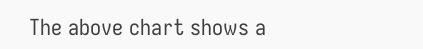The above chart shows a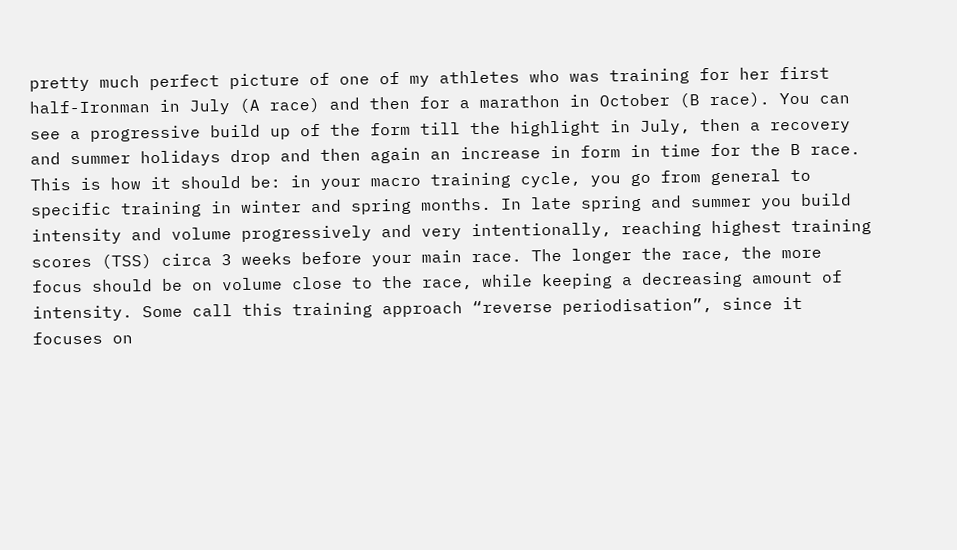pretty much perfect picture of one of my athletes who was training for her first half-Ironman in July (A race) and then for a marathon in October (B race). You can see a progressive build up of the form till the highlight in July, then a recovery and summer holidays drop and then again an increase in form in time for the B race. This is how it should be: in your macro training cycle, you go from general to specific training in winter and spring months. In late spring and summer you build intensity and volume progressively and very intentionally, reaching highest training scores (TSS) circa 3 weeks before your main race. The longer the race, the more focus should be on volume close to the race, while keeping a decreasing amount of intensity. Some call this training approach “reverse periodisation”, since it focuses on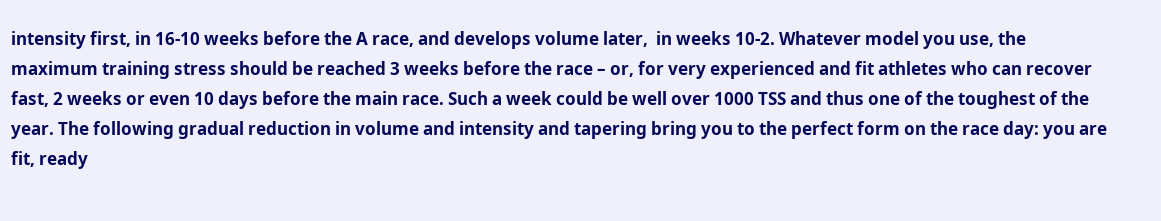intensity first, in 16-10 weeks before the A race, and develops volume later,  in weeks 10-2. Whatever model you use, the maximum training stress should be reached 3 weeks before the race – or, for very experienced and fit athletes who can recover fast, 2 weeks or even 10 days before the main race. Such a week could be well over 1000 TSS and thus one of the toughest of the year. The following gradual reduction in volume and intensity and tapering bring you to the perfect form on the race day: you are fit, ready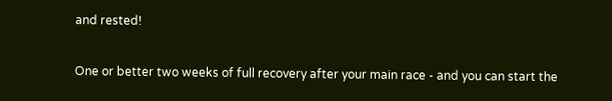and rested!

One or better two weeks of full recovery after your main race - and you can start the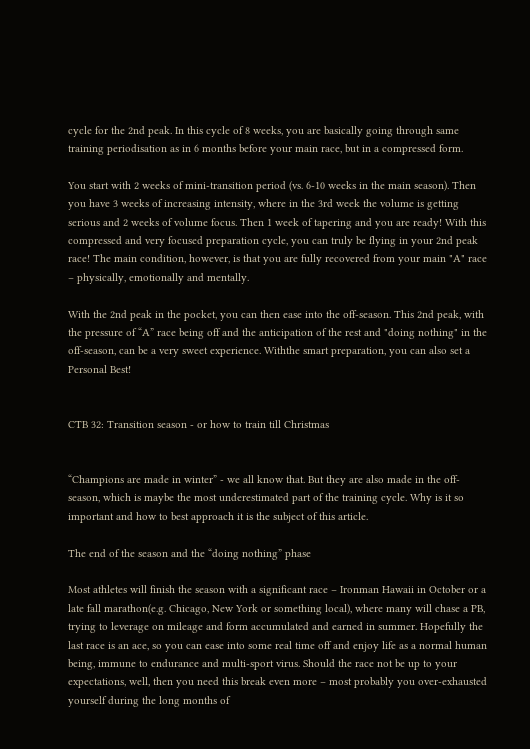cycle for the 2nd peak. In this cycle of 8 weeks, you are basically going through same training periodisation as in 6 months before your main race, but in a compressed form.

You start with 2 weeks of mini-transition period (vs. 6-10 weeks in the main season). Then you have 3 weeks of increasing intensity, where in the 3rd week the volume is getting serious and 2 weeks of volume focus. Then 1 week of tapering and you are ready! With this compressed and very focused preparation cycle, you can truly be flying in your 2nd peak race! The main condition, however, is that you are fully recovered from your main "A" race – physically, emotionally and mentally.

With the 2nd peak in the pocket, you can then ease into the off-season. This 2nd peak, with the pressure of “A” race being off and the anticipation of the rest and "doing nothing" in the off-season, can be a very sweet experience. Withthe smart preparation, you can also set a Personal Best!


CTB 32: Transition season - or how to train till Christmas


“Champions are made in winter” - we all know that. But they are also made in the off-season, which is maybe the most underestimated part of the training cycle. Why is it so important and how to best approach it is the subject of this article.

The end of the season and the “doing nothing” phase

Most athletes will finish the season with a significant race – Ironman Hawaii in October or a late fall marathon(e.g. Chicago, New York or something local), where many will chase a PB, trying to leverage on mileage and form accumulated and earned in summer. Hopefully the last race is an ace, so you can ease into some real time off and enjoy life as a normal human being, immune to endurance and multi-sport virus. Should the race not be up to your expectations, well, then you need this break even more – most probably you over-exhausted yourself during the long months of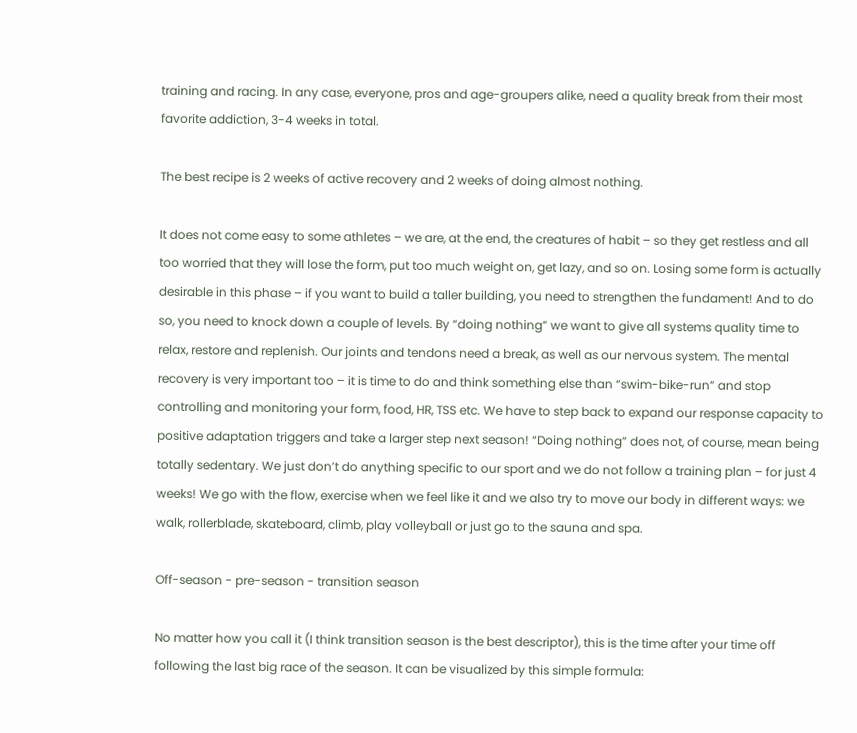training and racing. In any case, everyone, pros and age-groupers alike, need a quality break from their most favorite addiction, 3-4 weeks in total.

The best recipe is 2 weeks of active recovery and 2 weeks of doing almost nothing.

It does not come easy to some athletes – we are, at the end, the creatures of habit – so they get restless and all too worried that they will lose the form, put too much weight on, get lazy, and so on. Losing some form is actually desirable in this phase – if you want to build a taller building, you need to strengthen the fundament! And to do so, you need to knock down a couple of levels. By “doing nothing” we want to give all systems quality time to relax, restore and replenish. Our joints and tendons need a break, as well as our nervous system. The mental recovery is very important too – it is time to do and think something else than “swim-bike-run” and stop controlling and monitoring your form, food, HR, TSS etc. We have to step back to expand our response capacity to positive adaptation triggers and take a larger step next season! “Doing nothing” does not, of course, mean being totally sedentary. We just don’t do anything specific to our sport and we do not follow a training plan – for just 4 weeks! We go with the flow, exercise when we feel like it and we also try to move our body in different ways: we walk, rollerblade, skateboard, climb, play volleyball or just go to the sauna and spa.

Off-season - pre-season - transition season

No matter how you call it (I think transition season is the best descriptor), this is the time after your time off following the last big race of the season. It can be visualized by this simple formula: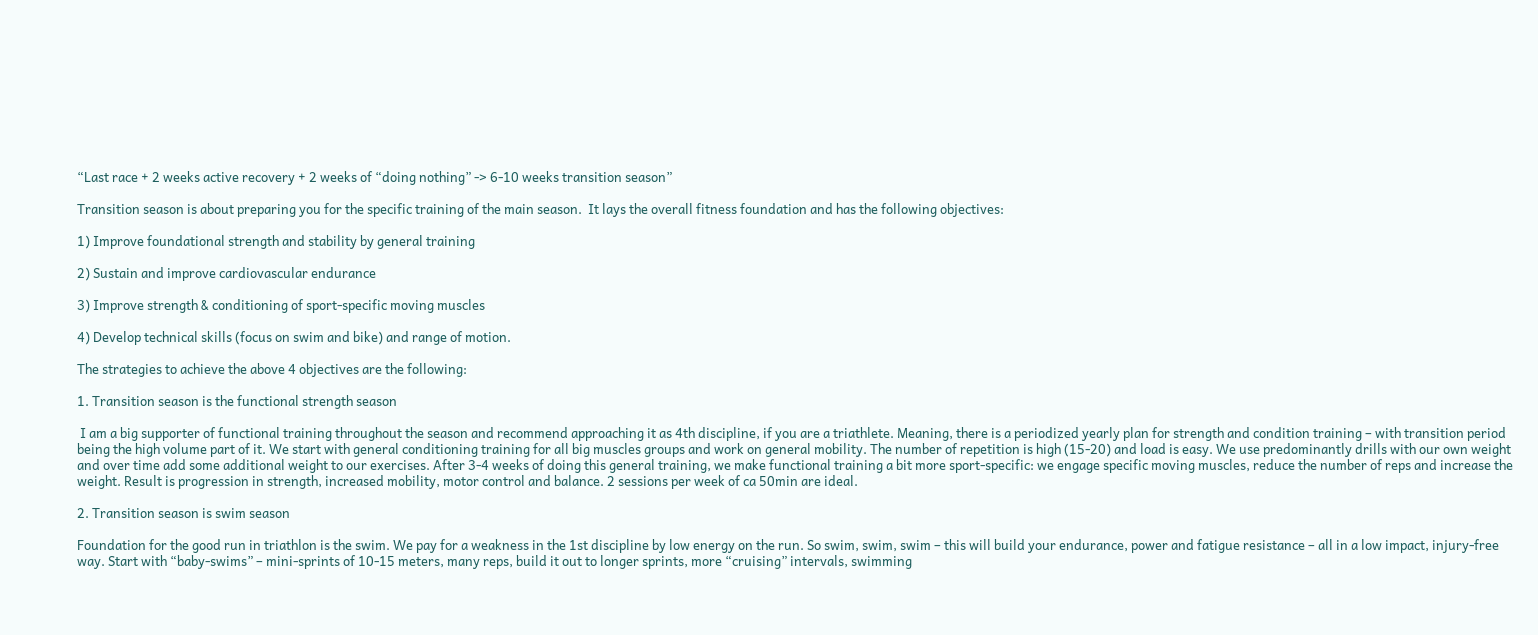“Last race + 2 weeks active recovery + 2 weeks of “doing nothing” -> 6-10 weeks transition season”

Transition season is about preparing you for the specific training of the main season.  It lays the overall fitness foundation and has the following objectives:

1) Improve foundational strength and stability by general training

2) Sustain and improve cardiovascular endurance

3) Improve strength & conditioning of sport-specific moving muscles

4) Develop technical skills (focus on swim and bike) and range of motion.

The strategies to achieve the above 4 objectives are the following:

1. Transition season is the functional strength season

 I am a big supporter of functional training throughout the season and recommend approaching it as 4th discipline, if you are a triathlete. Meaning, there is a periodized yearly plan for strength and condition training – with transition period being the high volume part of it. We start with general conditioning training for all big muscles groups and work on general mobility. The number of repetition is high (15-20) and load is easy. We use predominantly drills with our own weight and over time add some additional weight to our exercises. After 3-4 weeks of doing this general training, we make functional training a bit more sport-specific: we engage specific moving muscles, reduce the number of reps and increase the weight. Result is progression in strength, increased mobility, motor control and balance. 2 sessions per week of ca 50min are ideal.

2. Transition season is swim season

Foundation for the good run in triathlon is the swim. We pay for a weakness in the 1st discipline by low energy on the run. So swim, swim, swim – this will build your endurance, power and fatigue resistance – all in a low impact, injury-free way. Start with “baby-swims” – mini-sprints of 10-15 meters, many reps, build it out to longer sprints, more “cruising” intervals, swimming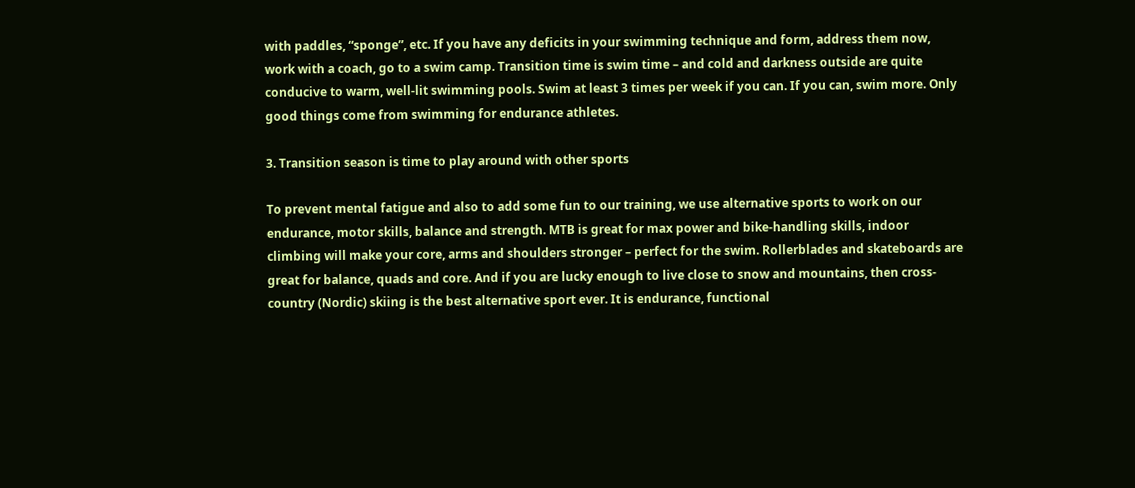with paddles, “sponge”, etc. If you have any deficits in your swimming technique and form, address them now, work with a coach, go to a swim camp. Transition time is swim time – and cold and darkness outside are quite conducive to warm, well-lit swimming pools. Swim at least 3 times per week if you can. If you can, swim more. Only good things come from swimming for endurance athletes.

3. Transition season is time to play around with other sports

To prevent mental fatigue and also to add some fun to our training, we use alternative sports to work on our endurance, motor skills, balance and strength. MTB is great for max power and bike-handling skills, indoor climbing will make your core, arms and shoulders stronger – perfect for the swim. Rollerblades and skateboards are great for balance, quads and core. And if you are lucky enough to live close to snow and mountains, then cross-country (Nordic) skiing is the best alternative sport ever. It is endurance, functional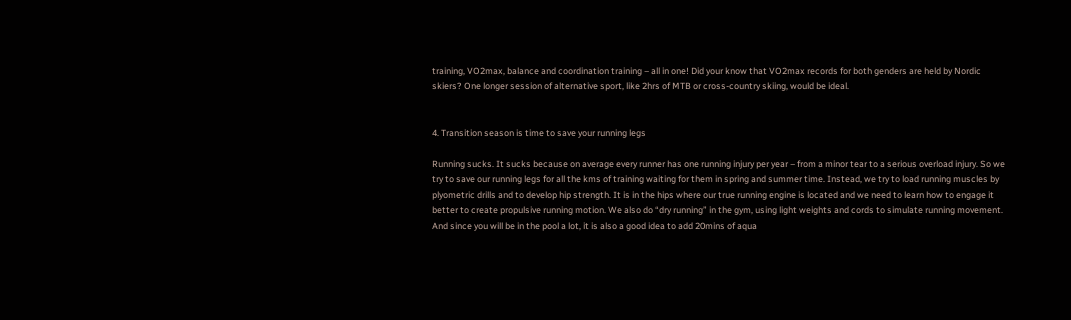training, VO2max, balance and coordination training – all in one! Did your know that VO2max records for both genders are held by Nordic skiers? One longer session of alternative sport, like 2hrs of MTB or cross-country skiing, would be ideal.


4. Transition season is time to save your running legs

Running sucks. It sucks because on average every runner has one running injury per year – from a minor tear to a serious overload injury. So we try to save our running legs for all the kms of training waiting for them in spring and summer time. Instead, we try to load running muscles by plyometric drills and to develop hip strength. It is in the hips where our true running engine is located and we need to learn how to engage it better to create propulsive running motion. We also do “dry running” in the gym, using light weights and cords to simulate running movement. And since you will be in the pool a lot, it is also a good idea to add 20mins of aqua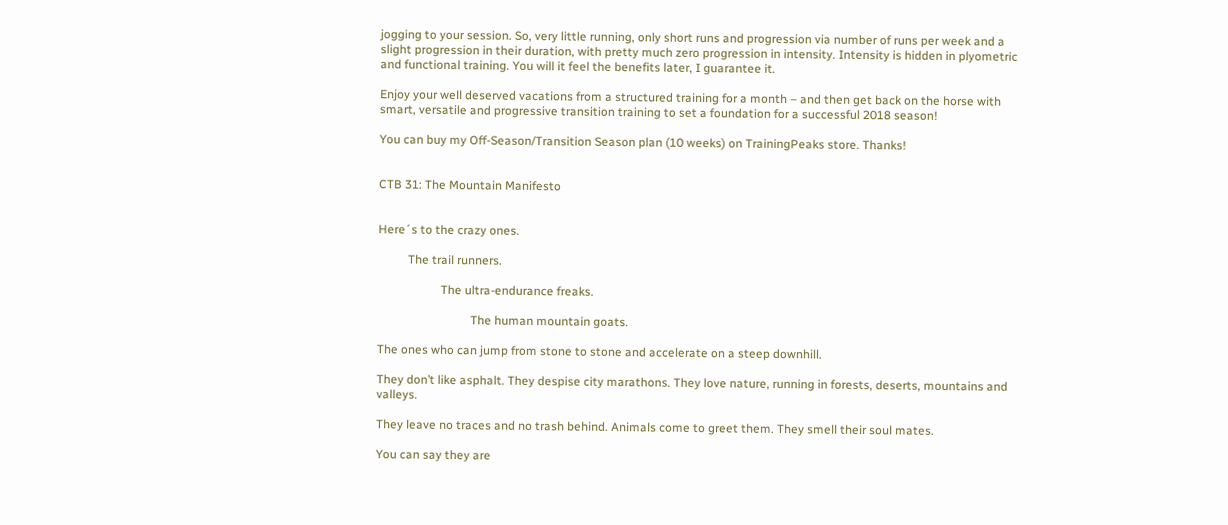jogging to your session. So, very little running, only short runs and progression via number of runs per week and a slight progression in their duration, with pretty much zero progression in intensity. Intensity is hidden in plyometric and functional training. You will it feel the benefits later, I guarantee it.

Enjoy your well deserved vacations from a structured training for a month – and then get back on the horse with smart, versatile and progressive transition training to set a foundation for a successful 2018 season!

You can buy my Off-Season/Transition Season plan (10 weeks) on TrainingPeaks store. Thanks!


CTB 31: The Mountain Manifesto


Here´s to the crazy ones.

          The trail runners.

                     The ultra-endurance freaks.

                               The human mountain goats.

The ones who can jump from stone to stone and accelerate on a steep downhill.

They don’t like asphalt. They despise city marathons. They love nature, running in forests, deserts, mountains and valleys.

They leave no traces and no trash behind. Animals come to greet them. They smell their soul mates.

You can say they are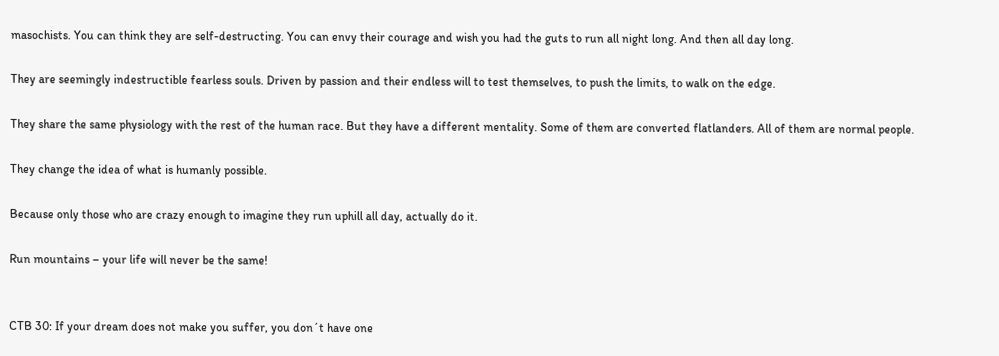masochists. You can think they are self-destructing. You can envy their courage and wish you had the guts to run all night long. And then all day long.

They are seemingly indestructible fearless souls. Driven by passion and their endless will to test themselves, to push the limits, to walk on the edge.

They share the same physiology with the rest of the human race. But they have a different mentality. Some of them are converted flatlanders. All of them are normal people.

They change the idea of what is humanly possible.

Because only those who are crazy enough to imagine they run uphill all day, actually do it.

Run mountains – your life will never be the same!


CTB 30: If your dream does not make you suffer, you don´t have one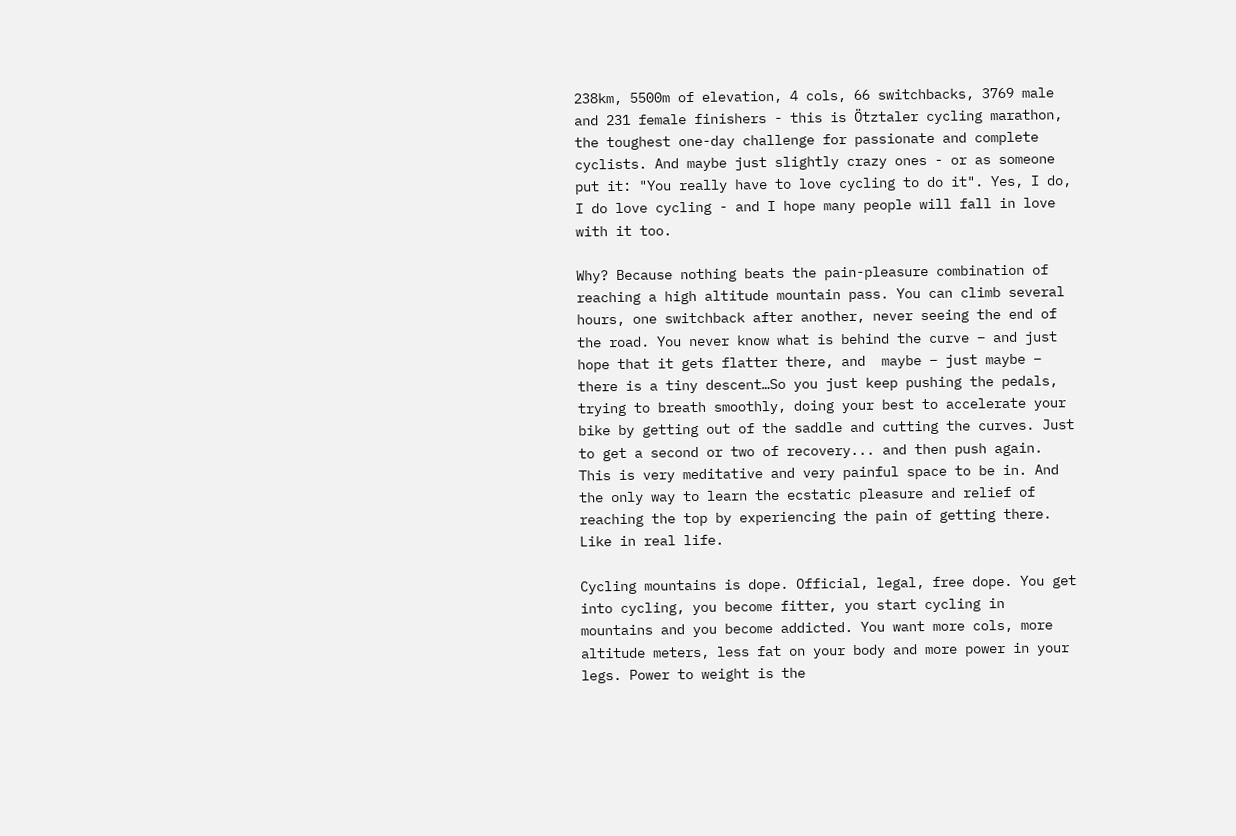238km, 5500m of elevation, 4 cols, 66 switchbacks, 3769 male and 231 female finishers - this is Ötztaler cycling marathon, the toughest one-day challenge for passionate and complete cyclists. And maybe just slightly crazy ones - or as someone put it: "You really have to love cycling to do it". Yes, I do, I do love cycling - and I hope many people will fall in love with it too.

Why? Because nothing beats the pain-pleasure combination of reaching a high altitude mountain pass. You can climb several hours, one switchback after another, never seeing the end of the road. You never know what is behind the curve – and just hope that it gets flatter there, and  maybe – just maybe – there is a tiny descent…So you just keep pushing the pedals, trying to breath smoothly, doing your best to accelerate your bike by getting out of the saddle and cutting the curves. Just to get a second or two of recovery... and then push again. This is very meditative and very painful space to be in. And the only way to learn the ecstatic pleasure and relief of reaching the top by experiencing the pain of getting there. Like in real life.

Cycling mountains is dope. Official, legal, free dope. You get into cycling, you become fitter, you start cycling in mountains and you become addicted. You want more cols, more altitude meters, less fat on your body and more power in your legs. Power to weight is the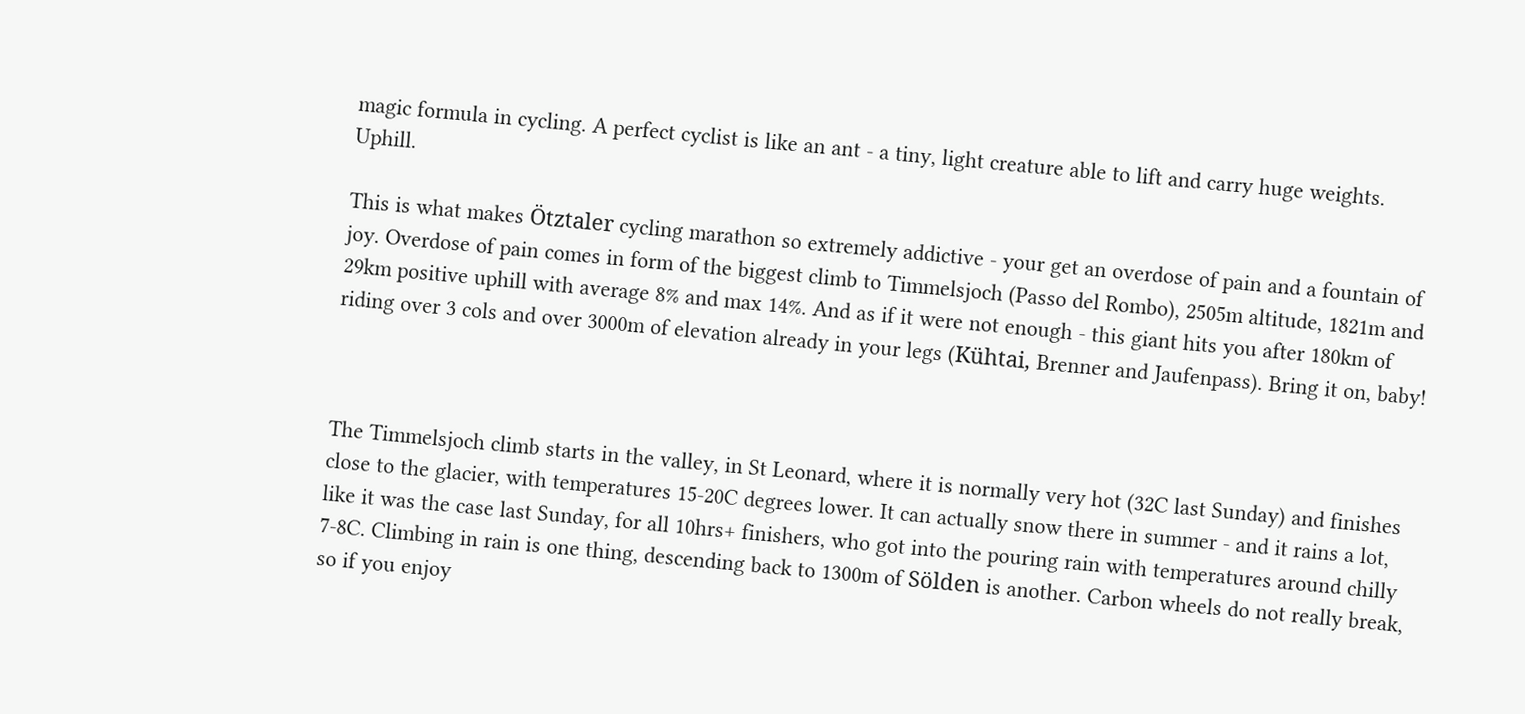magic formula in cycling. A perfect cyclist is like an ant - a tiny, light creature able to lift and carry huge weights. Uphill.

This is what makes Ötztaler cycling marathon so extremely addictive - your get an overdose of pain and a fountain of joy. Overdose of pain comes in form of the biggest climb to Timmelsjoch (Passo del Rombo), 2505m altitude, 1821m and 29km positive uphill with average 8% and max 14%. And as if it were not enough - this giant hits you after 180km of riding over 3 cols and over 3000m of elevation already in your legs (Kühtai, Brenner and Jaufenpass). Bring it on, baby!



The Timmelsjoch climb starts in the valley, in St Leonard, where it is normally very hot (32C last Sunday) and finishes close to the glacier, with temperatures 15-20C degrees lower. It can actually snow there in summer - and it rains a lot, like it was the case last Sunday, for all 10hrs+ finishers, who got into the pouring rain with temperatures around chilly 7-8C. Climbing in rain is one thing, descending back to 1300m of Sölden is another. Carbon wheels do not really break, so if you enjoy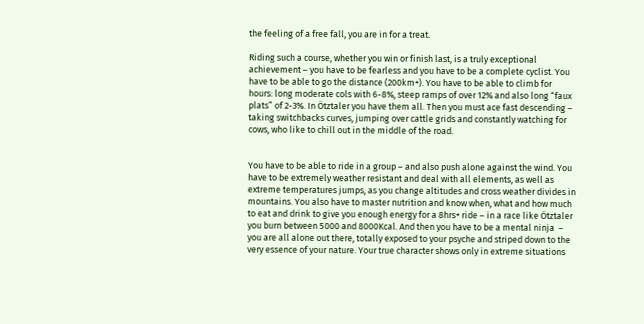the feeling of a free fall, you are in for a treat.

Riding such a course, whether you win or finish last, is a truly exceptional achievement – you have to be fearless and you have to be a complete cyclist. You have to be able to go the distance (200km+). You have to be able to climb for hours: long moderate cols with 6-8%, steep ramps of over 12% and also long “faux plats” of 2-3%. In Ötztaler you have them all. Then you must ace fast descending – taking switchbacks curves, jumping over cattle grids and constantly watching for cows, who like to chill out in the middle of the road.


You have to be able to ride in a group – and also push alone against the wind. You have to be extremely weather resistant and deal with all elements, as well as extreme temperatures jumps, as you change altitudes and cross weather divides in mountains. You also have to master nutrition and know when, what and how much to eat and drink to give you enough energy for a 8hrs+ ride – in a race like Ötztaler you burn between 5000 and 8000Kcal. And then you have to be a mental ninja  – you are all alone out there, totally exposed to your psyche and striped down to the very essence of your nature. Your true character shows only in extreme situations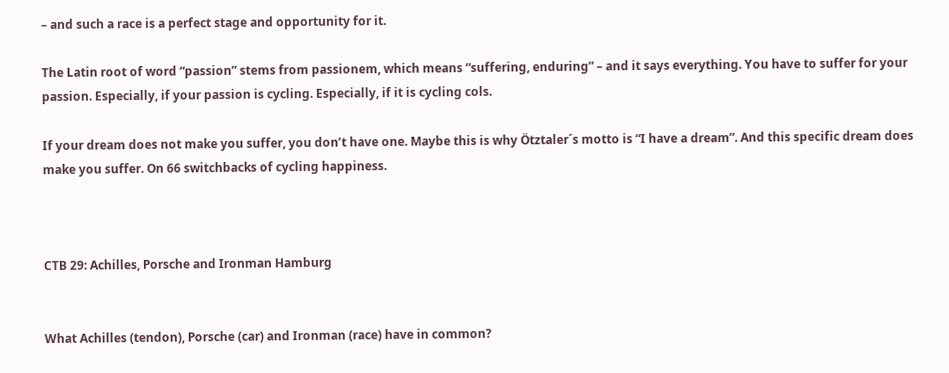– and such a race is a perfect stage and opportunity for it.

The Latin root of word “passion” stems from passionem, which means “suffering, enduring” – and it says everything. You have to suffer for your passion. Especially, if your passion is cycling. Especially, if it is cycling cols.

If your dream does not make you suffer, you don’t have one. Maybe this is why Ötztaler´s motto is “I have a dream”. And this specific dream does make you suffer. On 66 switchbacks of cycling happiness.



CTB 29: Achilles, Porsche and Ironman Hamburg


What Achilles (tendon), Porsche (car) and Ironman (race) have in common?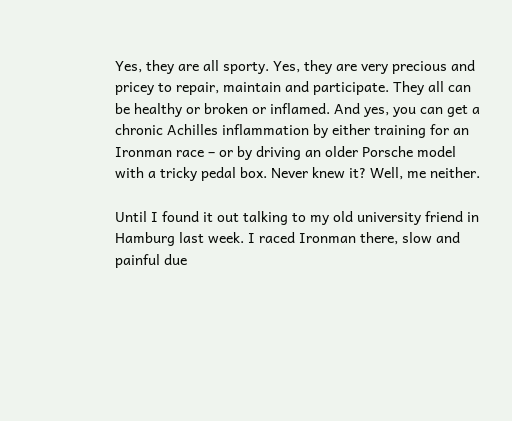Yes, they are all sporty. Yes, they are very precious and pricey to repair, maintain and participate. They all can be healthy or broken or inflamed. And yes, you can get a chronic Achilles inflammation by either training for an Ironman race – or by driving an older Porsche model with a tricky pedal box. Never knew it? Well, me neither.

Until I found it out talking to my old university friend in Hamburg last week. I raced Ironman there, slow and painful due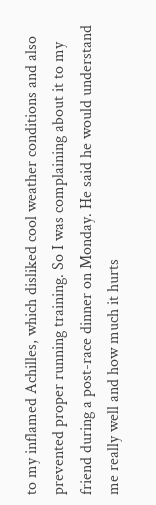to my inflamed Achilles, which disliked cool weather conditions and also prevented proper running training. So I was complaining about it to my friend during a post-race dinner on Monday. He said he would understand me really well and how much it hurts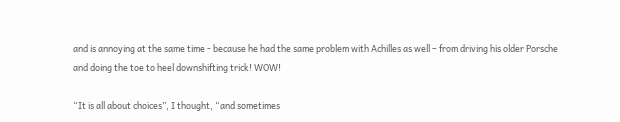and is annoying at the same time - because he had the same problem with Achilles as well – from driving his older Porsche and doing the toe to heel downshifting trick! WOW!

“It is all about choices”, I thought, “and sometimes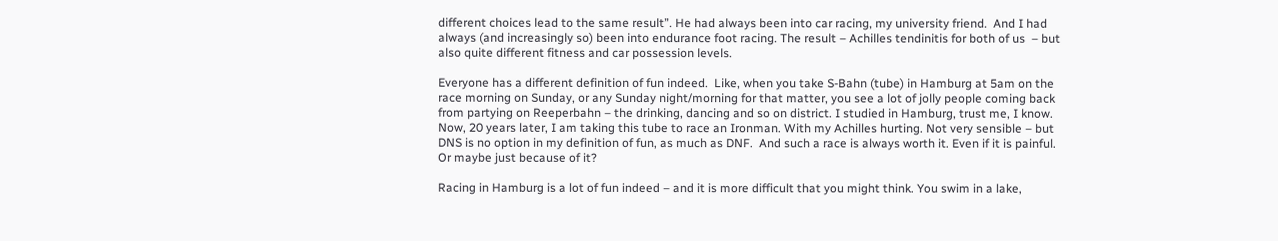different choices lead to the same result”. He had always been into car racing, my university friend.  And I had always (and increasingly so) been into endurance foot racing. The result – Achilles tendinitis for both of us  – but also quite different fitness and car possession levels.

Everyone has a different definition of fun indeed.  Like, when you take S-Bahn (tube) in Hamburg at 5am on the race morning on Sunday, or any Sunday night/morning for that matter, you see a lot of jolly people coming back from partying on Reeperbahn – the drinking, dancing and so on district. I studied in Hamburg, trust me, I know. Now, 20 years later, I am taking this tube to race an Ironman. With my Achilles hurting. Not very sensible – but DNS is no option in my definition of fun, as much as DNF.  And such a race is always worth it. Even if it is painful. Or maybe just because of it?

Racing in Hamburg is a lot of fun indeed – and it is more difficult that you might think. You swim in a lake,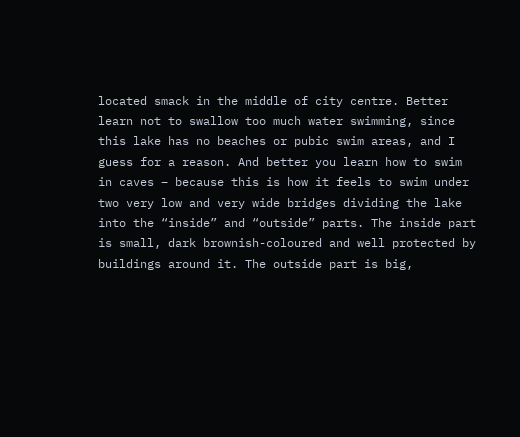located smack in the middle of city centre. Better learn not to swallow too much water swimming, since this lake has no beaches or pubic swim areas, and I guess for a reason. And better you learn how to swim in caves – because this is how it feels to swim under two very low and very wide bridges dividing the lake into the “inside” and “outside” parts. The inside part is small, dark brownish-coloured and well protected by buildings around it. The outside part is big,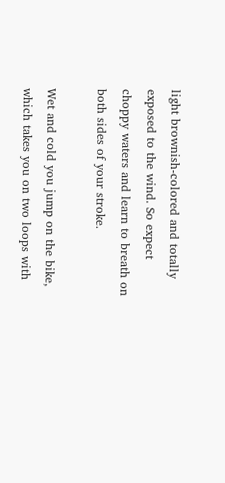light brownish-colored and totally exposed to the wind. So expect choppy waters and learn to breath on both sides of your stroke.

Wet and cold you jump on the bike, which takes you on two loops with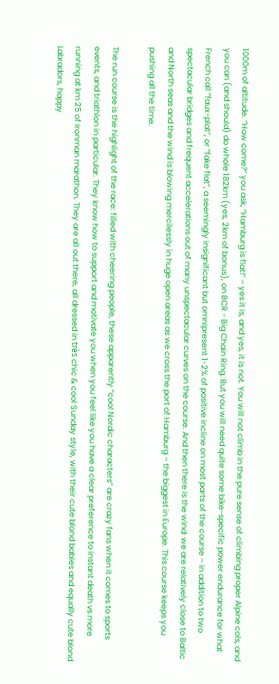1000m of altitude. “How come?” you ask, “Hamburg is flat!” – yes it is, and yes, it is not. You will not climb in the pure sense of climbing proper Alpine cols, and you can (and should) do whole 182km (yes, 2km of bonus), on BCR - Big Chain Ring. But you will need quite some bike-specific power endurance for what French call “faux-plat”, or “fake flat”, a seemingly insignificant but omnipresent 1-2% of positive incline on most parts of the course – in addition to two spectacular bridges and frequent accelerations out of many unspectacular curves on the course. And then there is the wind: we are relatively close to Baltic and North seas and the wind is blowing mercilessly in huge open areas as we cross the port of Hamburg – the biggest in Europe. This course keeps you pushing all the time.

The run course is the highlight of the race: filled with cheering people, these apparently “cool Nordic characters” are crazy fans when it comes to sports events, and triathlon in particular. They know how to support and motivate you when you feel like you have a clear preference to instant death vs more running at km 25 of Ironman marathon. They are all out there, all dressed in très chic & cool Sunday style, with their cute blond babies and equally cute blond Labradors, happy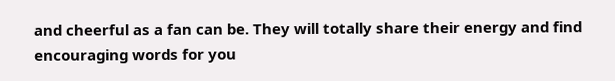and cheerful as a fan can be. They will totally share their energy and find encouraging words for you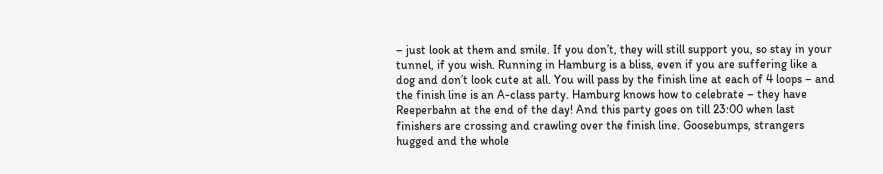– just look at them and smile. If you don’t, they will still support you, so stay in your tunnel, if you wish. Running in Hamburg is a bliss, even if you are suffering like a dog and don’t look cute at all. You will pass by the finish line at each of 4 loops – and the finish line is an A-class party. Hamburg knows how to celebrate – they have Reeperbahn at the end of the day! And this party goes on till 23:00 when last finishers are crossing and crawling over the finish line. Goosebumps, strangers hugged and the whole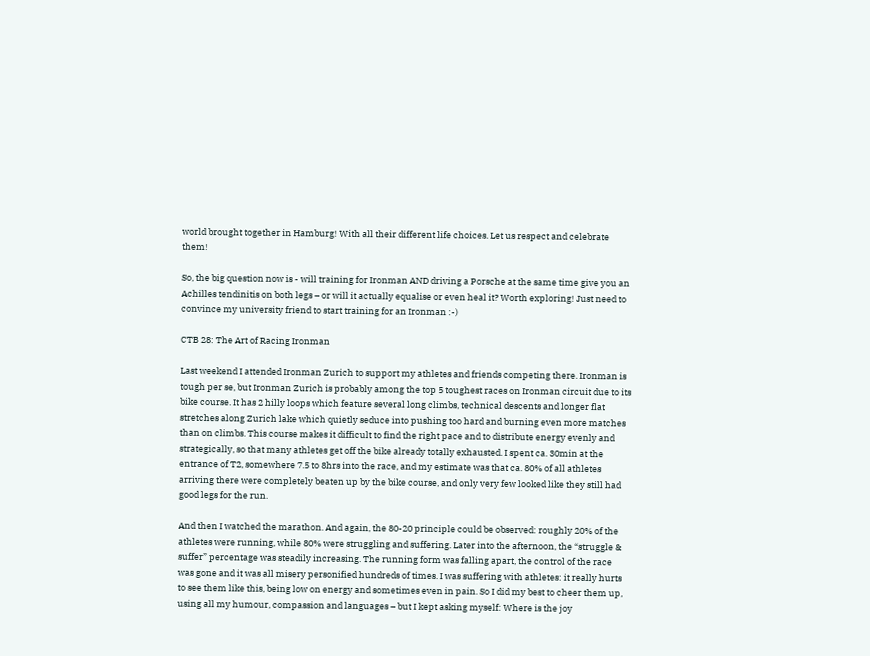world brought together in Hamburg! With all their different life choices. Let us respect and celebrate them!

So, the big question now is - will training for Ironman AND driving a Porsche at the same time give you an Achilles tendinitis on both legs – or will it actually equalise or even heal it? Worth exploring! Just need to convince my university friend to start training for an Ironman :-)

CTB 28: The Art of Racing Ironman

Last weekend I attended Ironman Zurich to support my athletes and friends competing there. Ironman is tough per se, but Ironman Zurich is probably among the top 5 toughest races on Ironman circuit due to its bike course. It has 2 hilly loops which feature several long climbs, technical descents and longer flat stretches along Zurich lake which quietly seduce into pushing too hard and burning even more matches than on climbs. This course makes it difficult to find the right pace and to distribute energy evenly and strategically, so that many athletes get off the bike already totally exhausted. I spent ca. 30min at the entrance of T2, somewhere 7.5 to 8hrs into the race, and my estimate was that ca. 80% of all athletes arriving there were completely beaten up by the bike course, and only very few looked like they still had good legs for the run.

And then I watched the marathon. And again, the 80-20 principle could be observed: roughly 20% of the athletes were running, while 80% were struggling and suffering. Later into the afternoon, the “struggle & suffer” percentage was steadily increasing. The running form was falling apart, the control of the race was gone and it was all misery personified hundreds of times. I was suffering with athletes: it really hurts to see them like this, being low on energy and sometimes even in pain. So I did my best to cheer them up, using all my humour, compassion and languages – but I kept asking myself: Where is the joy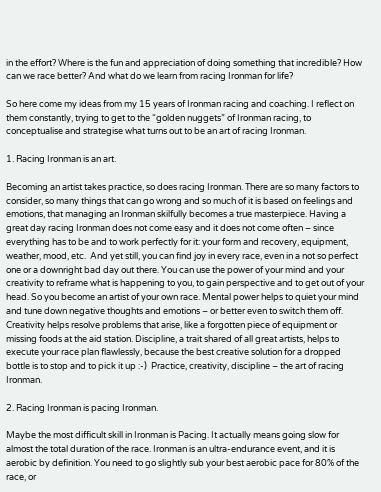in the effort? Where is the fun and appreciation of doing something that incredible? How can we race better? And what do we learn from racing Ironman for life?

So here come my ideas from my 15 years of Ironman racing and coaching. I reflect on them constantly, trying to get to the “golden nuggets” of Ironman racing, to conceptualise and strategise what turns out to be an art of racing Ironman.

1. Racing Ironman is an art.

Becoming an artist takes practice, so does racing Ironman. There are so many factors to consider, so many things that can go wrong and so much of it is based on feelings and emotions, that managing an Ironman skilfully becomes a true masterpiece. Having a great day racing Ironman does not come easy and it does not come often – since everything has to be and to work perfectly for it: your form and recovery, equipment, weather, mood, etc.  And yet still, you can find joy in every race, even in a not so perfect one or a downright bad day out there. You can use the power of your mind and your creativity to reframe what is happening to you, to gain perspective and to get out of your head. So you become an artist of your own race. Mental power helps to quiet your mind and tune down negative thoughts and emotions – or better even to switch them off. Creativity helps resolve problems that arise, like a forgotten piece of equipment or missing foods at the aid station. Discipline, a trait shared of all great artists, helps to execute your race plan flawlessly, because the best creative solution for a dropped bottle is to stop and to pick it up :-)  Practice, creativity, discipline – the art of racing Ironman.

2. Racing Ironman is pacing Ironman.

Maybe the most difficult skill in Ironman is Pacing. It actually means going slow for almost the total duration of the race. Ironman is an ultra-endurance event, and it is aerobic by definition. You need to go slightly sub your best aerobic pace for 80% of the race, or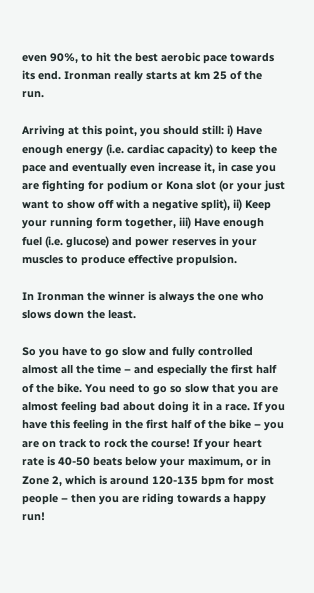even 90%, to hit the best aerobic pace towards its end. Ironman really starts at km 25 of the run.

Arriving at this point, you should still: i) Have enough energy (i.e. cardiac capacity) to keep the pace and eventually even increase it, in case you are fighting for podium or Kona slot (or your just want to show off with a negative split), ii) Keep your running form together, iii) Have enough fuel (i.e. glucose) and power reserves in your muscles to produce effective propulsion.

In Ironman the winner is always the one who slows down the least.

So you have to go slow and fully controlled almost all the time – and especially the first half of the bike. You need to go so slow that you are almost feeling bad about doing it in a race. If you have this feeling in the first half of the bike – you are on track to rock the course! If your heart rate is 40-50 beats below your maximum, or in Zone 2, which is around 120-135 bpm for most people – then you are riding towards a happy run!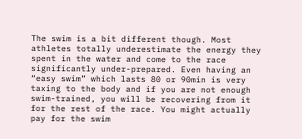The swim is a bit different though. Most athletes totally underestimate the energy they spent in the water and come to the race significantly under-prepared. Even having an “easy swim” which lasts 80 or 90min is very taxing to the body and if you are not enough swim-trained, you will be recovering from it for the rest of the race. You might actually pay for the swim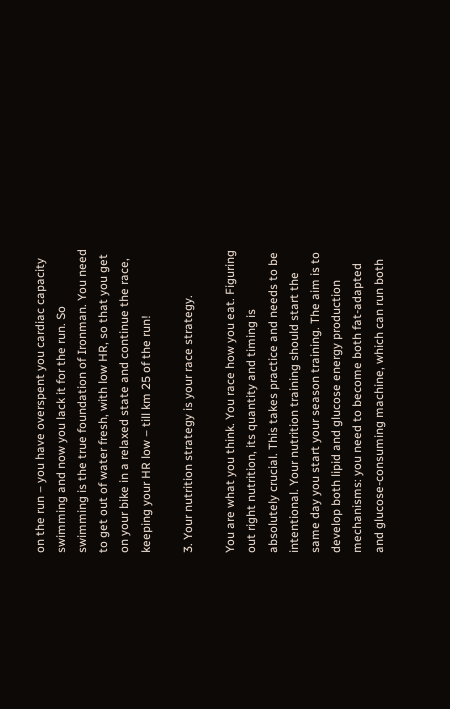on the run – you have overspent you cardiac capacity swimming and now you lack it for the run. So swimming is the true foundation of Ironman. You need to get out of water fresh, with low HR, so that you get on your bike in a relaxed state and continue the race, keeping your HR low – till km 25 of the run!

3. Your nutrition strategy is your race strategy.

You are what you think. You race how you eat. Figuring out right nutrition, its quantity and timing is absolutely crucial. This takes practice and needs to be intentional. Your nutrition training should start the same day you start your season training. The aim is to develop both lipid and glucose energy production mechanisms: you need to become both fat-adapted and glucose-consuming machine, which can run both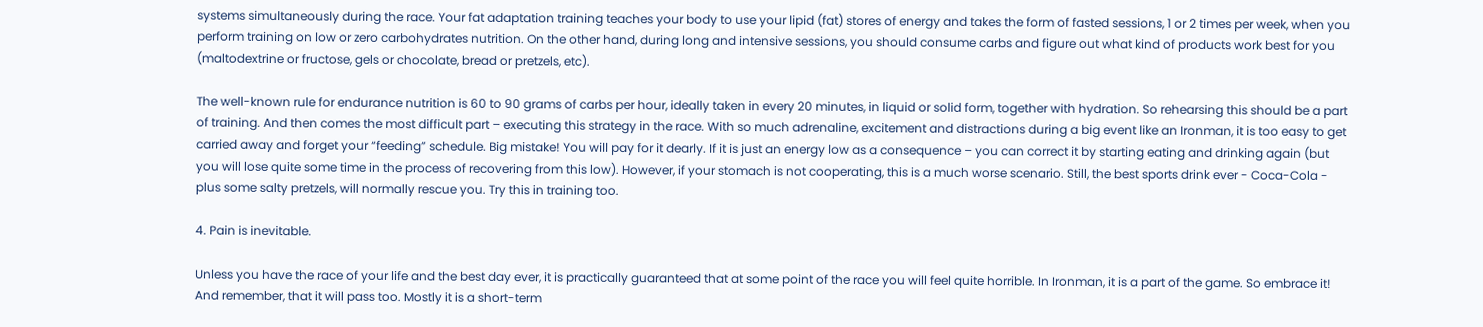systems simultaneously during the race. Your fat adaptation training teaches your body to use your lipid (fat) stores of energy and takes the form of fasted sessions, 1 or 2 times per week, when you perform training on low or zero carbohydrates nutrition. On the other hand, during long and intensive sessions, you should consume carbs and figure out what kind of products work best for you (maltodextrine or fructose, gels or chocolate, bread or pretzels, etc).

The well-known rule for endurance nutrition is 60 to 90 grams of carbs per hour, ideally taken in every 20 minutes, in liquid or solid form, together with hydration. So rehearsing this should be a part of training. And then comes the most difficult part – executing this strategy in the race. With so much adrenaline, excitement and distractions during a big event like an Ironman, it is too easy to get carried away and forget your “feeding” schedule. Big mistake! You will pay for it dearly. If it is just an energy low as a consequence – you can correct it by starting eating and drinking again (but you will lose quite some time in the process of recovering from this low). However, if your stomach is not cooperating, this is a much worse scenario. Still, the best sports drink ever - Coca-Cola - plus some salty pretzels, will normally rescue you. Try this in training too.

4. Pain is inevitable.

Unless you have the race of your life and the best day ever, it is practically guaranteed that at some point of the race you will feel quite horrible. In Ironman, it is a part of the game. So embrace it! And remember, that it will pass too. Mostly it is a short-term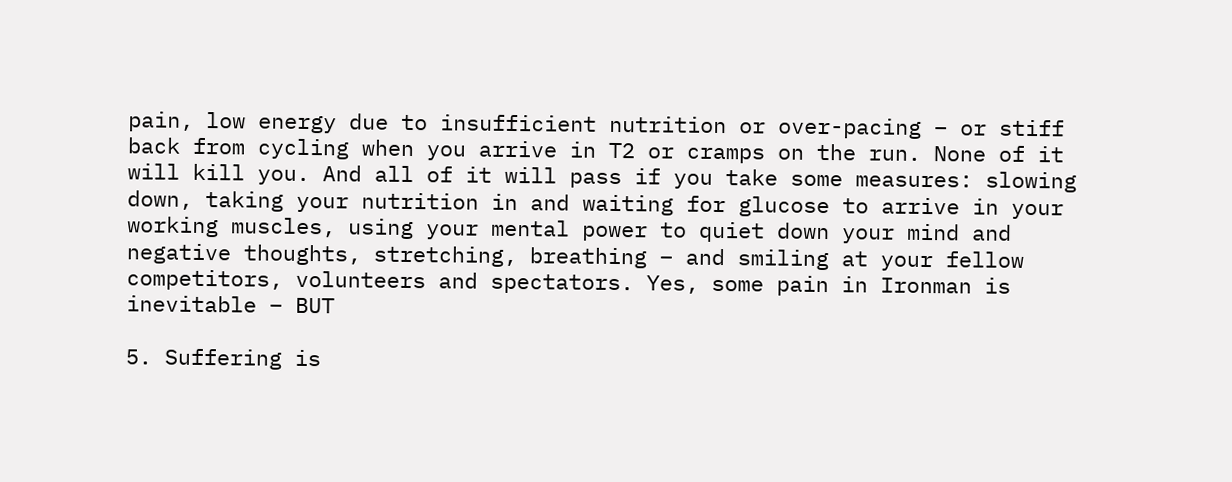pain, low energy due to insufficient nutrition or over-pacing – or stiff back from cycling when you arrive in T2 or cramps on the run. None of it will kill you. And all of it will pass if you take some measures: slowing down, taking your nutrition in and waiting for glucose to arrive in your working muscles, using your mental power to quiet down your mind and negative thoughts, stretching, breathing – and smiling at your fellow competitors, volunteers and spectators. Yes, some pain in Ironman is inevitable – BUT

5. Suffering is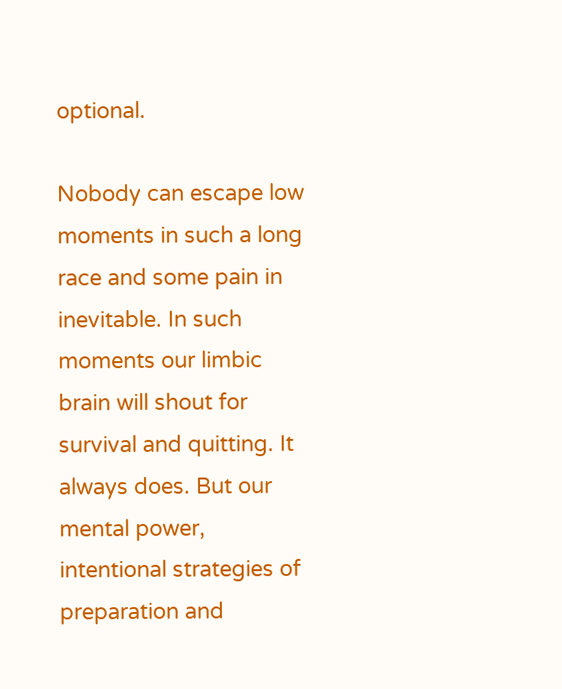optional.

Nobody can escape low moments in such a long race and some pain in inevitable. In such moments our limbic brain will shout for survival and quitting. It always does. But our mental power, intentional strategies of preparation and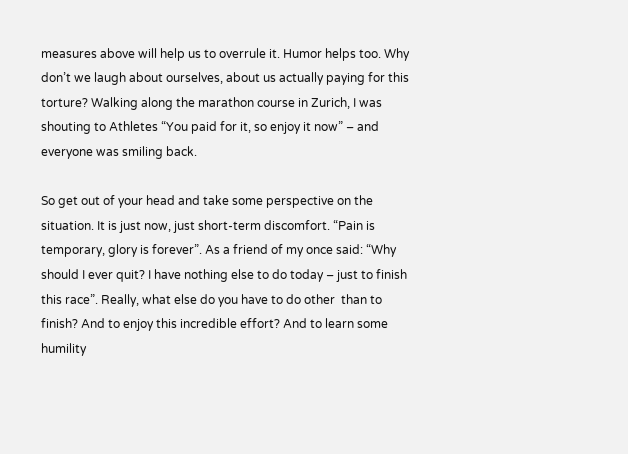measures above will help us to overrule it. Humor helps too. Why don’t we laugh about ourselves, about us actually paying for this torture? Walking along the marathon course in Zurich, I was shouting to Athletes “You paid for it, so enjoy it now” – and everyone was smiling back.

So get out of your head and take some perspective on the situation. It is just now, just short-term discomfort. “Pain is temporary, glory is forever”. As a friend of my once said: “Why should I ever quit? I have nothing else to do today – just to finish this race”. Really, what else do you have to do other  than to finish? And to enjoy this incredible effort? And to learn some humility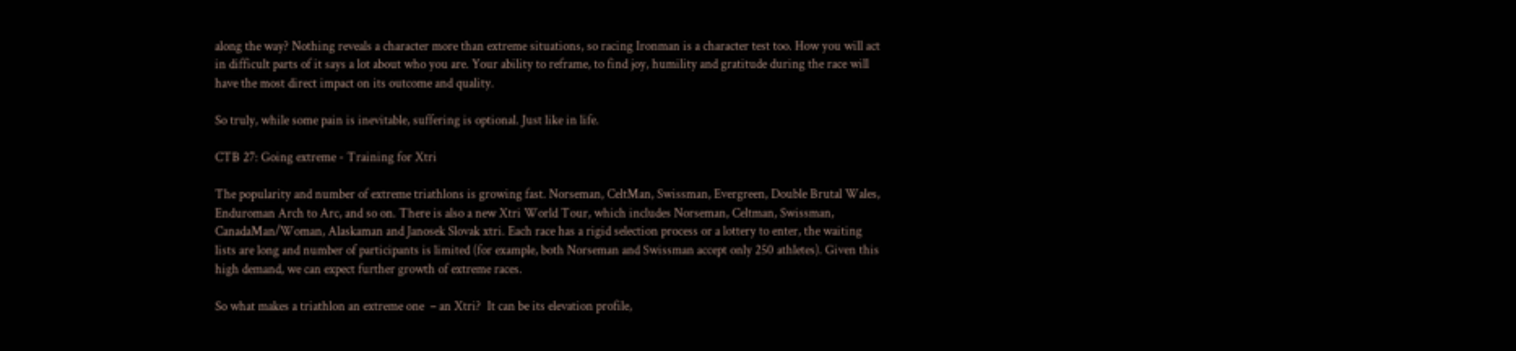along the way? Nothing reveals a character more than extreme situations, so racing Ironman is a character test too. How you will act in difficult parts of it says a lot about who you are. Your ability to reframe, to find joy, humility and gratitude during the race will have the most direct impact on its outcome and quality.

So truly, while some pain is inevitable, suffering is optional. Just like in life.

CTB 27: Going extreme - Training for Xtri

The popularity and number of extreme triathlons is growing fast. Norseman, CeltMan, Swissman, Evergreen, Double Brutal Wales, Enduroman Arch to Arc, and so on. There is also a new Xtri World Tour, which includes Norseman, Celtman, Swissman, CanadaMan/Woman, Alaskaman and Janosek Slovak xtri. Each race has a rigid selection process or a lottery to enter, the waiting lists are long and number of participants is limited (for example, both Norseman and Swissman accept only 250 athletes). Given this high demand, we can expect further growth of extreme races.

So what makes a triathlon an extreme one  – an Xtri?  It can be its elevation profile,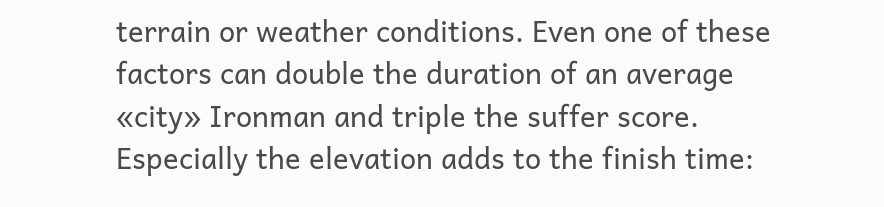terrain or weather conditions. Even one of these factors can double the duration of an average «city» Ironman and triple the suffer score. Especially the elevation adds to the finish time: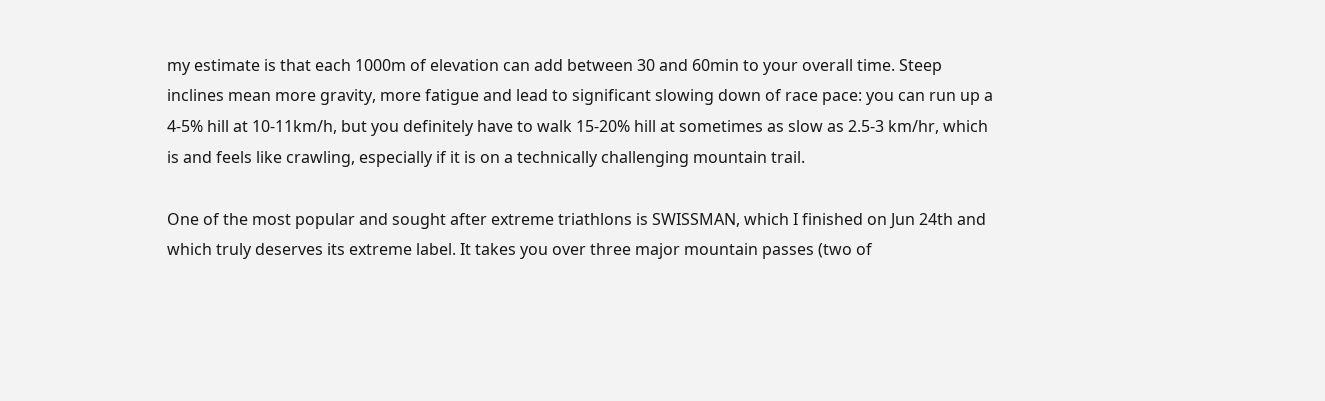my estimate is that each 1000m of elevation can add between 30 and 60min to your overall time. Steep inclines mean more gravity, more fatigue and lead to significant slowing down of race pace: you can run up a 4-5% hill at 10-11km/h, but you definitely have to walk 15-20% hill at sometimes as slow as 2.5-3 km/hr, which is and feels like crawling, especially if it is on a technically challenging mountain trail.

One of the most popular and sought after extreme triathlons is SWISSMAN, which I finished on Jun 24th and which truly deserves its extreme label. It takes you over three major mountain passes (two of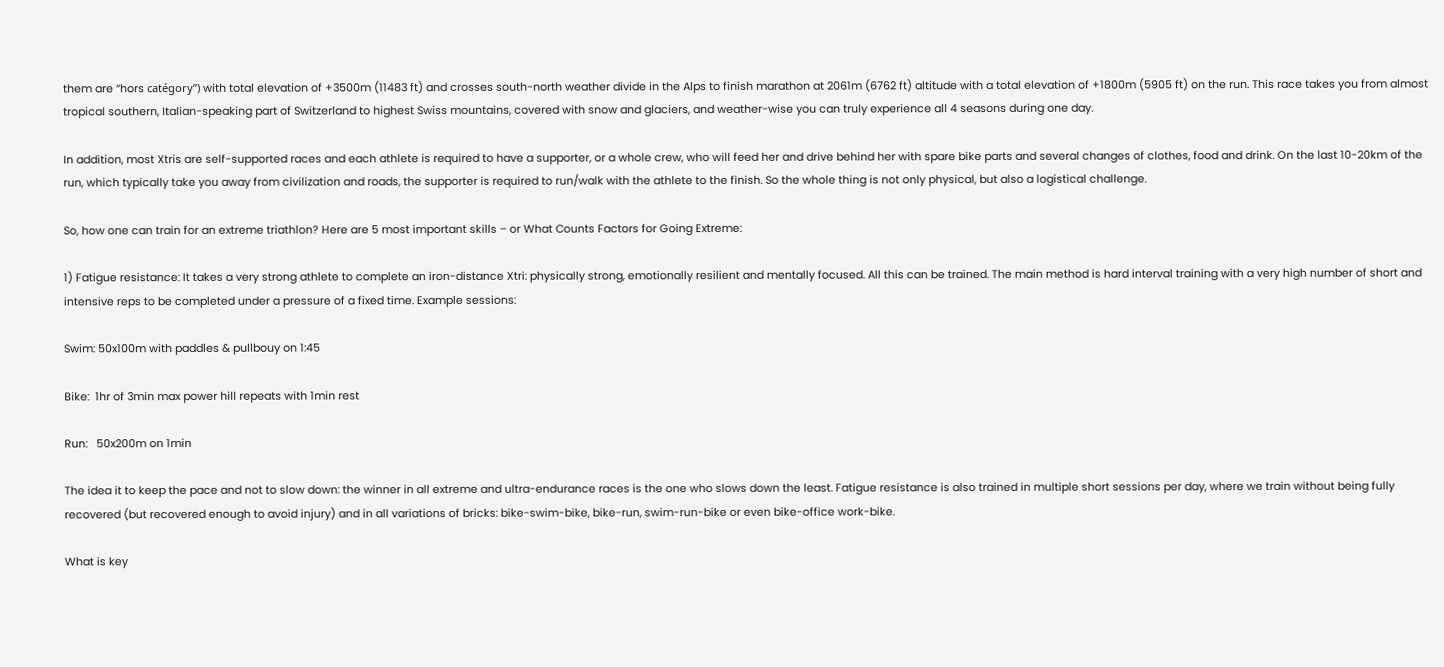them are “hors catégory”) with total elevation of +3500m (11483 ft) and crosses south-north weather divide in the Alps to finish marathon at 2061m (6762 ft) altitude with a total elevation of +1800m (5905 ft) on the run. This race takes you from almost tropical southern, Italian-speaking part of Switzerland to highest Swiss mountains, covered with snow and glaciers, and weather-wise you can truly experience all 4 seasons during one day.

In addition, most Xtris are self-supported races and each athlete is required to have a supporter, or a whole crew, who will feed her and drive behind her with spare bike parts and several changes of clothes, food and drink. On the last 10-20km of the run, which typically take you away from civilization and roads, the supporter is required to run/walk with the athlete to the finish. So the whole thing is not only physical, but also a logistical challenge.

So, how one can train for an extreme triathlon? Here are 5 most important skills – or What Counts Factors for Going Extreme:

1) Fatigue resistance: It takes a very strong athlete to complete an iron-distance Xtri: physically strong, emotionally resilient and mentally focused. All this can be trained. The main method is hard interval training with a very high number of short and intensive reps to be completed under a pressure of a fixed time. Example sessions:

Swim: 50x100m with paddles & pullbouy on 1:45

Bike:  1hr of 3min max power hill repeats with 1min rest

Run:   50x200m on 1min

The idea it to keep the pace and not to slow down: the winner in all extreme and ultra-endurance races is the one who slows down the least. Fatigue resistance is also trained in multiple short sessions per day, where we train without being fully recovered (but recovered enough to avoid injury) and in all variations of bricks: bike-swim-bike, bike-run, swim-run-bike or even bike-office work-bike.

What is key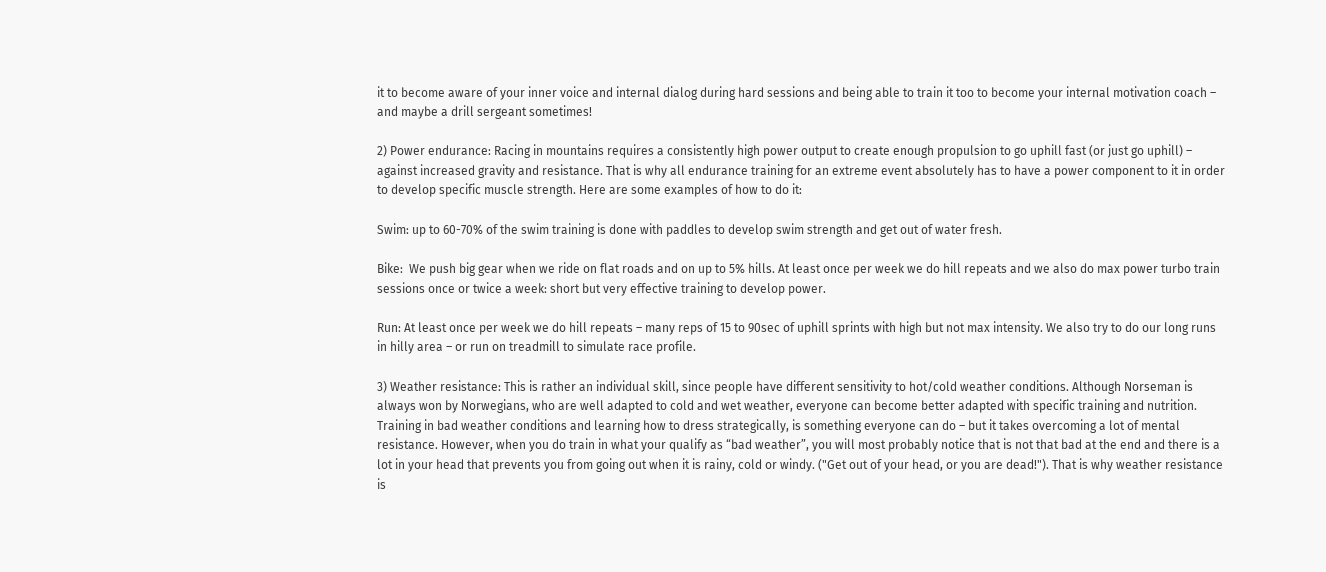it to become aware of your inner voice and internal dialog during hard sessions and being able to train it too to become your internal motivation coach – and maybe a drill sergeant sometimes!

2) Power endurance: Racing in mountains requires a consistently high power output to create enough propulsion to go uphill fast (or just go uphill) – against increased gravity and resistance. That is why all endurance training for an extreme event absolutely has to have a power component to it in order to develop specific muscle strength. Here are some examples of how to do it:

Swim: up to 60-70% of the swim training is done with paddles to develop swim strength and get out of water fresh.

Bike:  We push big gear when we ride on flat roads and on up to 5% hills. At least once per week we do hill repeats and we also do max power turbo train sessions once or twice a week: short but very effective training to develop power.

Run: At least once per week we do hill repeats – many reps of 15 to 90sec of uphill sprints with high but not max intensity. We also try to do our long runs in hilly area – or run on treadmill to simulate race profile.

3) Weather resistance: This is rather an individual skill, since people have different sensitivity to hot/cold weather conditions. Although Norseman is always won by Norwegians, who are well adapted to cold and wet weather, everyone can become better adapted with specific training and nutrition.  Training in bad weather conditions and learning how to dress strategically, is something everyone can do – but it takes overcoming a lot of mental resistance. However, when you do train in what your qualify as “bad weather”, you will most probably notice that is not that bad at the end and there is a lot in your head that prevents you from going out when it is rainy, cold or windy. ("Get out of your head, or you are dead!"). That is why weather resistance is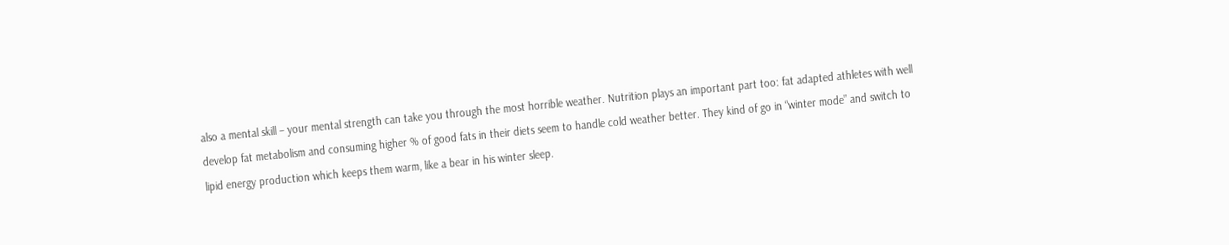also a mental skill – your mental strength can take you through the most horrible weather. Nutrition plays an important part too: fat adapted athletes with well develop fat metabolism and consuming higher % of good fats in their diets seem to handle cold weather better. They kind of go in “winter mode” and switch to lipid energy production which keeps them warm, like a bear in his winter sleep.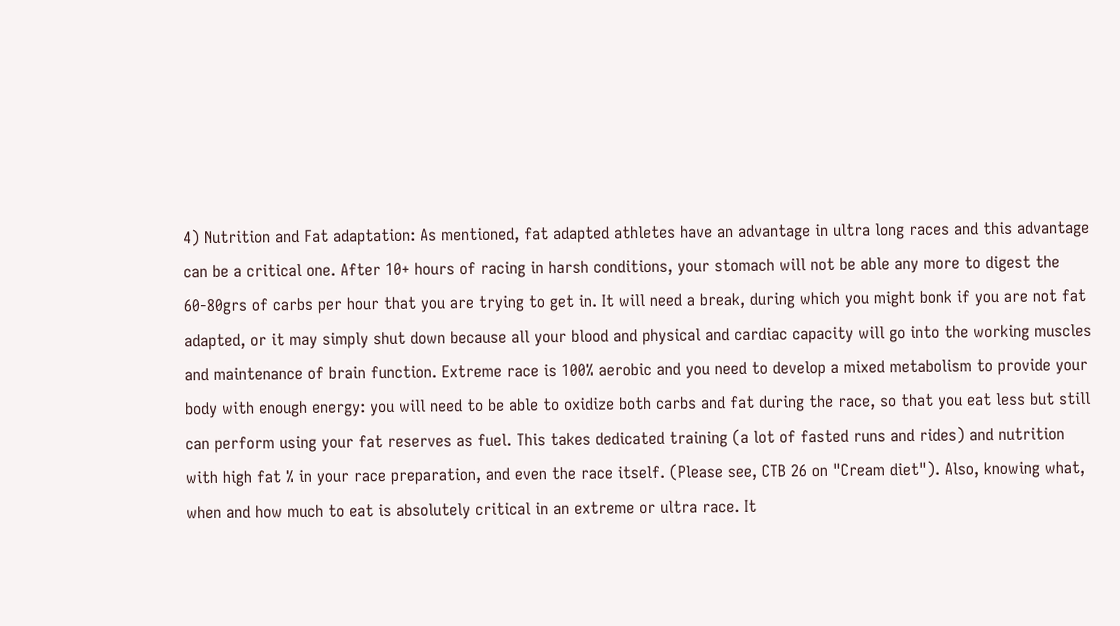4) Nutrition and Fat adaptation: As mentioned, fat adapted athletes have an advantage in ultra long races and this advantage can be a critical one. After 10+ hours of racing in harsh conditions, your stomach will not be able any more to digest the 60-80grs of carbs per hour that you are trying to get in. It will need a break, during which you might bonk if you are not fat adapted, or it may simply shut down because all your blood and physical and cardiac capacity will go into the working muscles and maintenance of brain function. Extreme race is 100% aerobic and you need to develop a mixed metabolism to provide your body with enough energy: you will need to be able to oxidize both carbs and fat during the race, so that you eat less but still can perform using your fat reserves as fuel. This takes dedicated training (a lot of fasted runs and rides) and nutrition with high fat % in your race preparation, and even the race itself. (Please see, CTB 26 on "Cream diet"). Also, knowing what, when and how much to eat is absolutely critical in an extreme or ultra race. It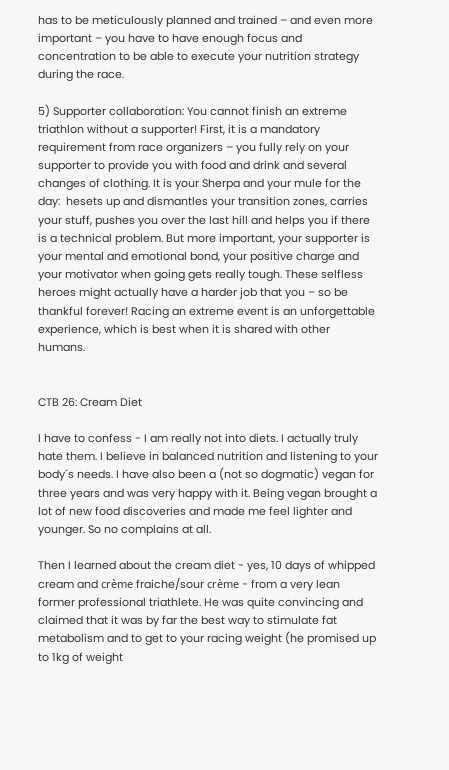has to be meticulously planned and trained – and even more important – you have to have enough focus and concentration to be able to execute your nutrition strategy during the race.

5) Supporter collaboration: You cannot finish an extreme triathlon without a supporter! First, it is a mandatory requirement from race organizers – you fully rely on your supporter to provide you with food and drink and several changes of clothing. It is your Sherpa and your mule for the day:  hesets up and dismantles your transition zones, carries your stuff, pushes you over the last hill and helps you if there is a technical problem. But more important, your supporter is your mental and emotional bond, your positive charge and your motivator when going gets really tough. These selfless heroes might actually have a harder job that you – so be thankful forever! Racing an extreme event is an unforgettable experience, which is best when it is shared with other humans.


CTB 26: Cream Diet

I have to confess - I am really not into diets. I actually truly hate them. I believe in balanced nutrition and listening to your body´s needs. I have also been a (not so dogmatic) vegan for three years and was very happy with it. Being vegan brought a lot of new food discoveries and made me feel lighter and younger. So no complains at all.

Then I learned about the cream diet - yes, 10 days of whipped cream and crème fraiche/sour crème - from a very lean former professional triathlete. He was quite convincing and claimed that it was by far the best way to stimulate fat metabolism and to get to your racing weight (he promised up to 1kg of weight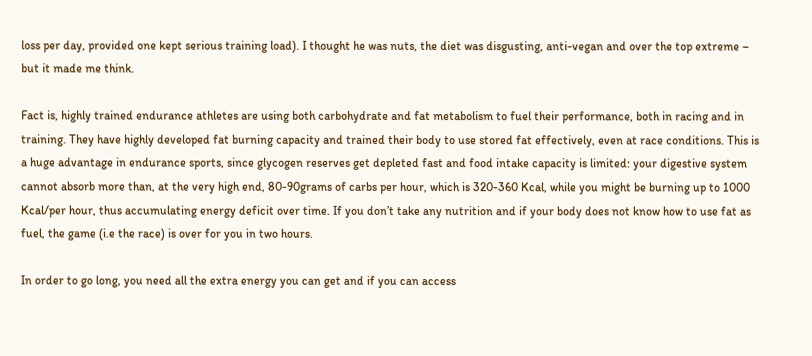loss per day, provided one kept serious training load). I thought he was nuts, the diet was disgusting, anti-vegan and over the top extreme – but it made me think.

Fact is, highly trained endurance athletes are using both carbohydrate and fat metabolism to fuel their performance, both in racing and in training. They have highly developed fat burning capacity and trained their body to use stored fat effectively, even at race conditions. This is a huge advantage in endurance sports, since glycogen reserves get depleted fast and food intake capacity is limited: your digestive system cannot absorb more than, at the very high end, 80-90grams of carbs per hour, which is 320-360 Kcal, while you might be burning up to 1000 Kcal/per hour, thus accumulating energy deficit over time. If you don’t take any nutrition and if your body does not know how to use fat as fuel, the game (i.e the race) is over for you in two hours.

In order to go long, you need all the extra energy you can get and if you can access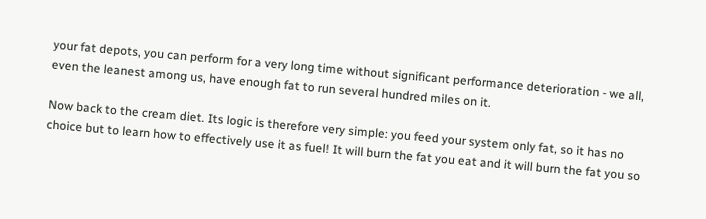your fat depots, you can perform for a very long time without significant performance deterioration - we all, even the leanest among us, have enough fat to run several hundred miles on it.

Now back to the cream diet. Its logic is therefore very simple: you feed your system only fat, so it has no choice but to learn how to effectively use it as fuel! It will burn the fat you eat and it will burn the fat you so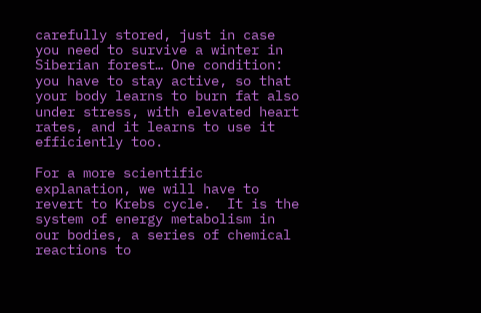carefully stored, just in case you need to survive a winter in Siberian forest… One condition: you have to stay active, so that your body learns to burn fat also under stress, with elevated heart rates, and it learns to use it efficiently too.

For a more scientific explanation, we will have to revert to Krebs cycle.  It is the system of energy metabolism in our bodies, a series of chemical reactions to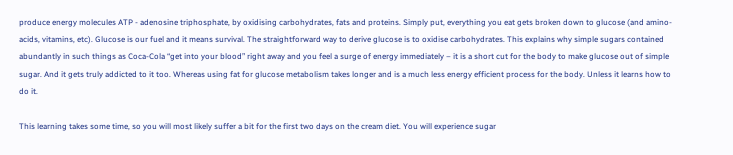produce energy molecules ATP - adenosine triphosphate, by oxidising carbohydrates, fats and proteins. Simply put, everything you eat gets broken down to glucose (and amino-acids, vitamins, etc). Glucose is our fuel and it means survival. The straightforward way to derive glucose is to oxidise carbohydrates. This explains why simple sugars contained abundantly in such things as Coca-Cola “get into your blood” right away and you feel a surge of energy immediately – it is a short cut for the body to make glucose out of simple sugar. And it gets truly addicted to it too. Whereas using fat for glucose metabolism takes longer and is a much less energy efficient process for the body. Unless it learns how to do it.

This learning takes some time, so you will most likely suffer a bit for the first two days on the cream diet. You will experience sugar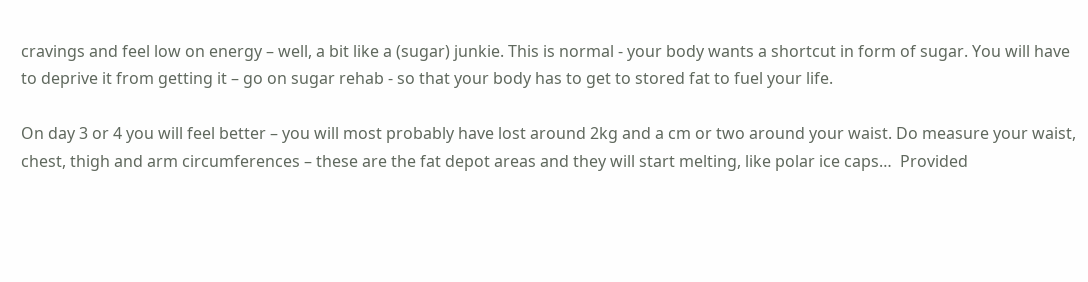cravings and feel low on energy – well, a bit like a (sugar) junkie. This is normal - your body wants a shortcut in form of sugar. You will have to deprive it from getting it – go on sugar rehab - so that your body has to get to stored fat to fuel your life.

On day 3 or 4 you will feel better – you will most probably have lost around 2kg and a cm or two around your waist. Do measure your waist, chest, thigh and arm circumferences – these are the fat depot areas and they will start melting, like polar ice caps…  Provided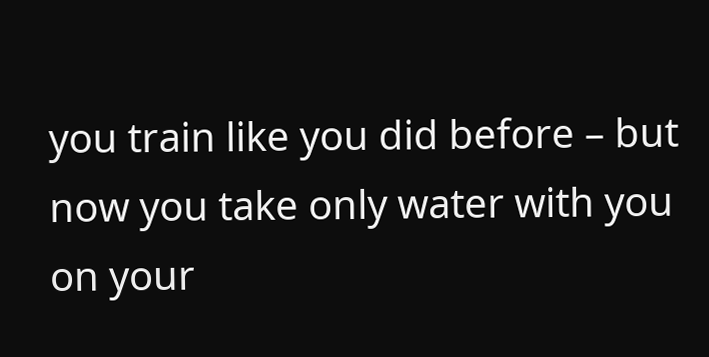you train like you did before – but now you take only water with you on your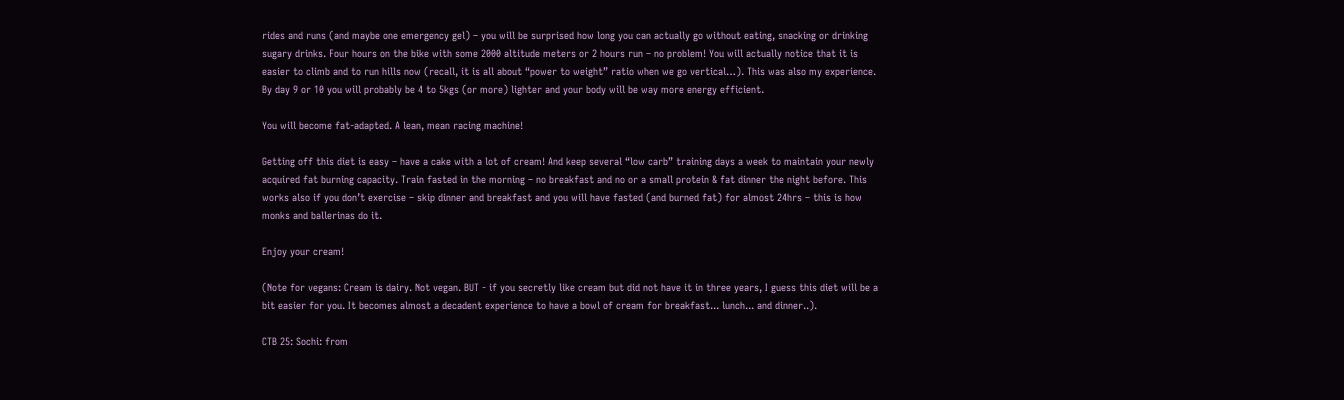rides and runs (and maybe one emergency gel) – you will be surprised how long you can actually go without eating, snacking or drinking sugary drinks. Four hours on the bike with some 2000 altitude meters or 2 hours run – no problem! You will actually notice that it is easier to climb and to run hills now (recall, it is all about “power to weight” ratio when we go vertical…). This was also my experience.  By day 9 or 10 you will probably be 4 to 5kgs (or more) lighter and your body will be way more energy efficient.

You will become fat-adapted. A lean, mean racing machine!

Getting off this diet is easy – have a cake with a lot of cream! And keep several “low carb” training days a week to maintain your newly acquired fat burning capacity. Train fasted in the morning – no breakfast and no or a small protein & fat dinner the night before. This works also if you don’t exercise – skip dinner and breakfast and you will have fasted (and burned fat) for almost 24hrs – this is how monks and ballerinas do it.

Enjoy your cream!

(Note for vegans: Cream is dairy. Not vegan. BUT - if you secretly like cream but did not have it in three years, I guess this diet will be a bit easier for you. It becomes almost a decadent experience to have a bowl of cream for breakfast... lunch... and dinner..).

CTB 25: Sochi: from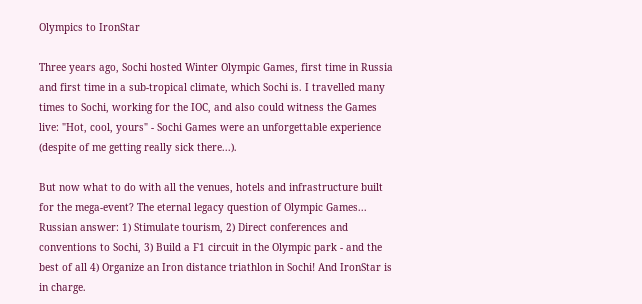Olympics to IronStar

Three years ago, Sochi hosted Winter Olympic Games, first time in Russia and first time in a sub-tropical climate, which Sochi is. I travelled many times to Sochi, working for the IOC, and also could witness the Games live: "Hot, cool, yours" - Sochi Games were an unforgettable experience (despite of me getting really sick there...).

But now what to do with all the venues, hotels and infrastructure built for the mega-event? The eternal legacy question of Olympic Games... Russian answer: 1) Stimulate tourism, 2) Direct conferences and conventions to Sochi, 3) Build a F1 circuit in the Olympic park - and the best of all 4) Organize an Iron distance triathlon in Sochi! And IronStar is in charge.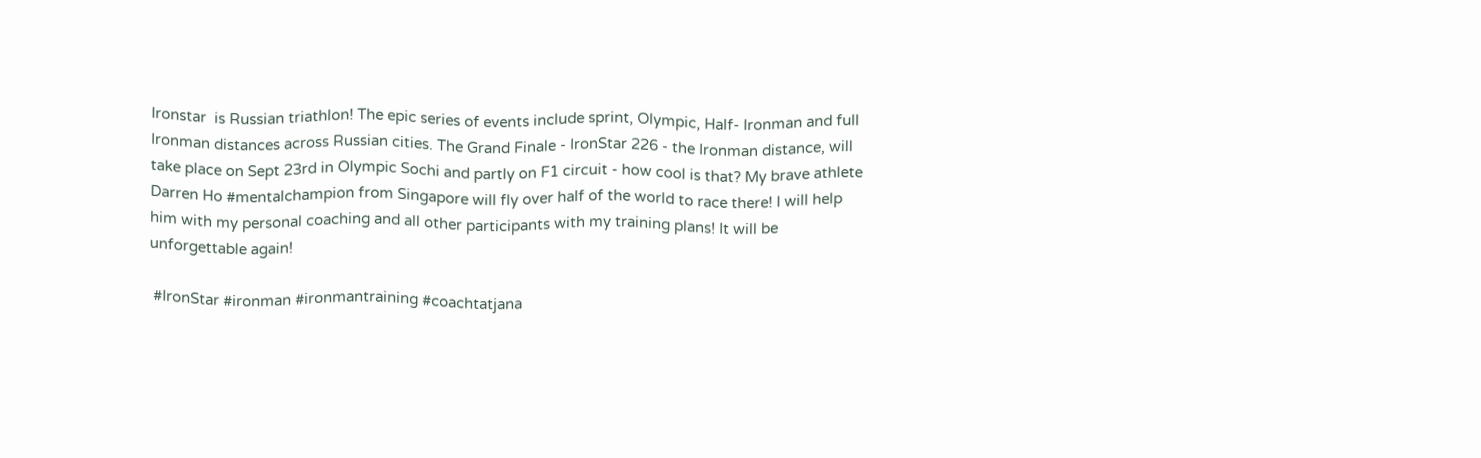Ironstar  is Russian triathlon! The epic series of events include sprint, Olympic, Half- Ironman and full Ironman distances across Russian cities. The Grand Finale - IronStar 226 - the Ironman distance, will take place on Sept 23rd in Olympic Sochi and partly on F1 circuit - how cool is that? My brave athlete Darren Ho #mentalchampion from Singapore will fly over half of the world to race there! I will help him with my personal coaching and all other participants with my training plans! It will be unforgettable again!

 #IronStar #ironman #ironmantraining #coachtatjana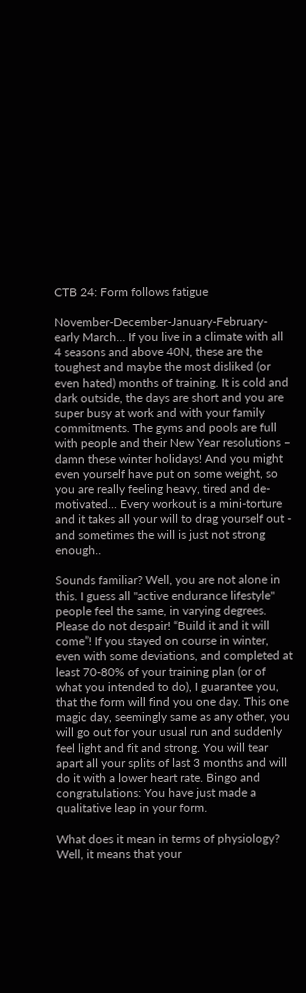CTB 24: Form follows fatigue

November-December-January-February-early March... If you live in a climate with all 4 seasons and above 40N, these are the toughest and maybe the most disliked (or even hated) months of training. It is cold and dark outside, the days are short and you are super busy at work and with your family commitments. The gyms and pools are full with people and their New Year resolutions – damn these winter holidays! And you might even yourself have put on some weight, so you are really feeling heavy, tired and de-motivated... Every workout is a mini-torture and it takes all your will to drag yourself out - and sometimes the will is just not strong enough..

Sounds familiar? Well, you are not alone in this. I guess all "active endurance lifestyle" people feel the same, in varying degrees. Please do not despair! “Build it and it will come”! If you stayed on course in winter, even with some deviations, and completed at least 70-80% of your training plan (or of what you intended to do), I guarantee you, that the form will find you one day. This one magic day, seemingly same as any other, you will go out for your usual run and suddenly feel light and fit and strong. You will tear apart all your splits of last 3 months and will do it with a lower heart rate. Bingo and congratulations: You have just made a qualitative leap in your form.

What does it mean in terms of physiology? Well, it means that your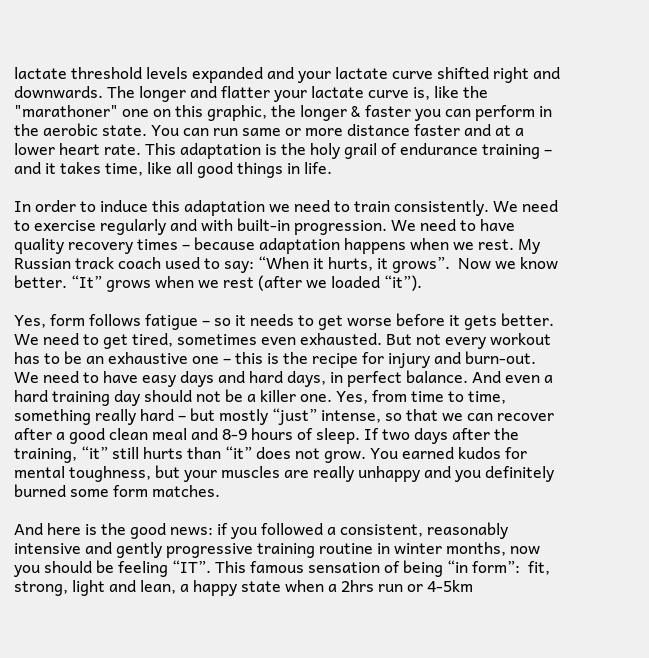lactate threshold levels expanded and your lactate curve shifted right and downwards. The longer and flatter your lactate curve is, like the "marathoner" one on this graphic, the longer & faster you can perform in the aerobic state. You can run same or more distance faster and at a lower heart rate. This adaptation is the holy grail of endurance training – and it takes time, like all good things in life.

In order to induce this adaptation we need to train consistently. We need to exercise regularly and with built-in progression. We need to have quality recovery times – because adaptation happens when we rest. My Russian track coach used to say: “When it hurts, it grows”.  Now we know better. “It” grows when we rest (after we loaded “it”).

Yes, form follows fatigue – so it needs to get worse before it gets better. We need to get tired, sometimes even exhausted. But not every workout has to be an exhaustive one – this is the recipe for injury and burn-out. We need to have easy days and hard days, in perfect balance. And even a hard training day should not be a killer one. Yes, from time to time, something really hard – but mostly “just” intense, so that we can recover after a good clean meal and 8-9 hours of sleep. If two days after the training, “it” still hurts than “it” does not grow. You earned kudos for mental toughness, but your muscles are really unhappy and you definitely burned some form matches.

And here is the good news: if you followed a consistent, reasonably intensive and gently progressive training routine in winter months, now you should be feeling “IT”. This famous sensation of being “in form”:  fit, strong, light and lean, a happy state when a 2hrs run or 4-5km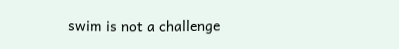swim is not a challenge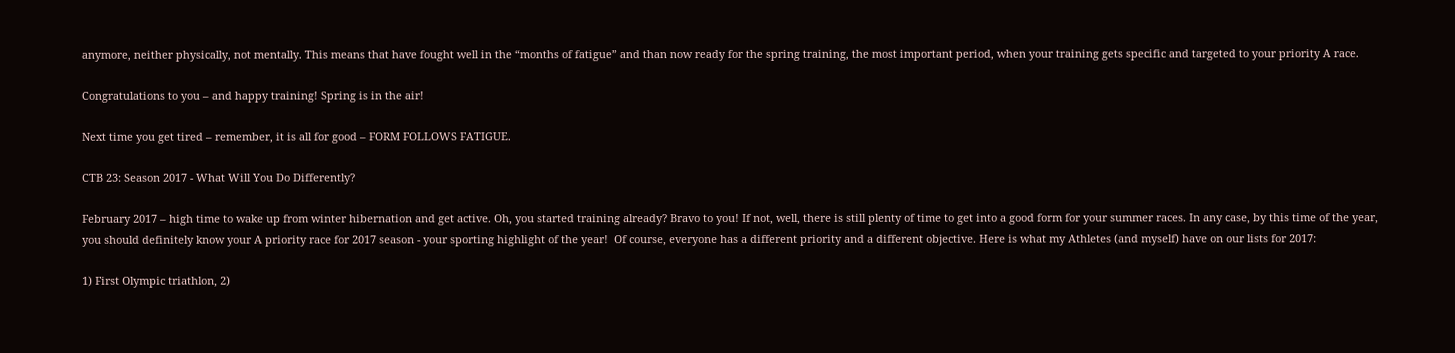anymore, neither physically, not mentally. This means that have fought well in the “months of fatigue” and than now ready for the spring training, the most important period, when your training gets specific and targeted to your priority A race.

Congratulations to you – and happy training! Spring is in the air!

Next time you get tired – remember, it is all for good – FORM FOLLOWS FATIGUE.

CTB 23: Season 2017 - What Will You Do Differently?

February 2017 – high time to wake up from winter hibernation and get active. Oh, you started training already? Bravo to you! If not, well, there is still plenty of time to get into a good form for your summer races. In any case, by this time of the year, you should definitely know your A priority race for 2017 season - your sporting highlight of the year!  Of course, everyone has a different priority and a different objective. Here is what my Athletes (and myself) have on our lists for 2017:

1) First Olympic triathlon, 2)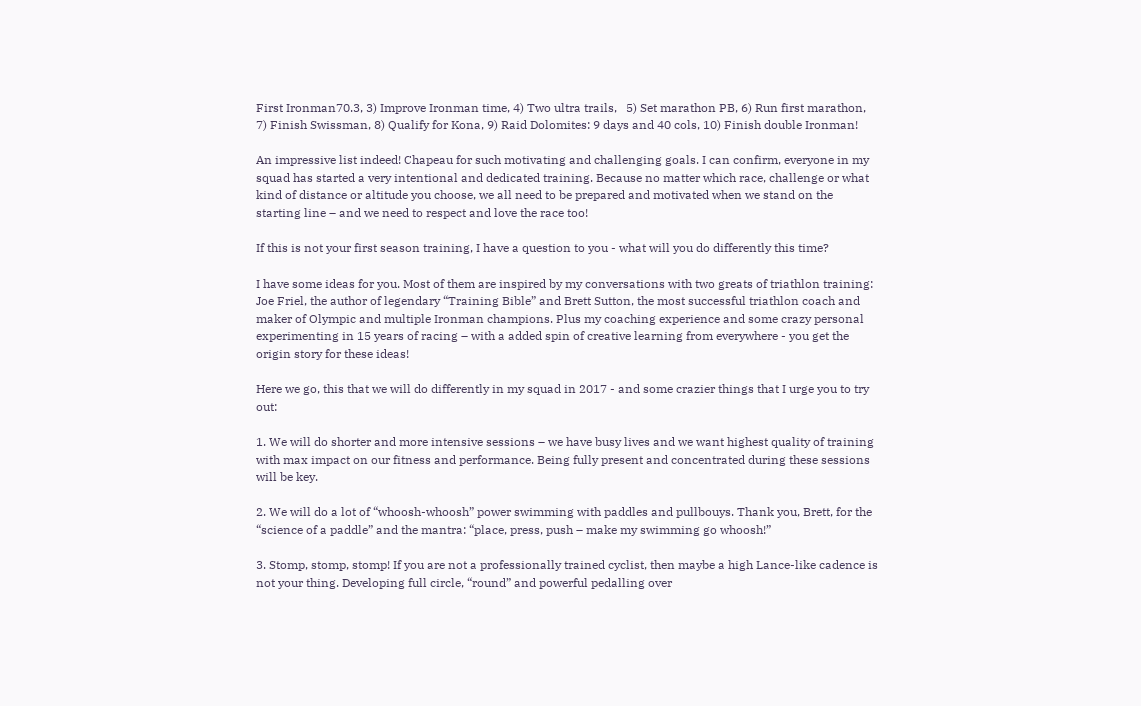First Ironman70.3, 3) Improve Ironman time, 4) Two ultra trails,   5) Set marathon PB, 6) Run first marathon, 7) Finish Swissman, 8) Qualify for Kona, 9) Raid Dolomites: 9 days and 40 cols, 10) Finish double Ironman!

An impressive list indeed! Chapeau for such motivating and challenging goals. I can confirm, everyone in my squad has started a very intentional and dedicated training. Because no matter which race, challenge or what kind of distance or altitude you choose, we all need to be prepared and motivated when we stand on the starting line – and we need to respect and love the race too!

If this is not your first season training, I have a question to you - what will you do differently this time?

I have some ideas for you. Most of them are inspired by my conversations with two greats of triathlon training: Joe Friel, the author of legendary “Training Bible” and Brett Sutton, the most successful triathlon coach and maker of Olympic and multiple Ironman champions. Plus my coaching experience and some crazy personal experimenting in 15 years of racing – with a added spin of creative learning from everywhere - you get the origin story for these ideas!

Here we go, this that we will do differently in my squad in 2017 - and some crazier things that I urge you to try out:

1. We will do shorter and more intensive sessions – we have busy lives and we want highest quality of training with max impact on our fitness and performance. Being fully present and concentrated during these sessions will be key.

2. We will do a lot of “whoosh-whoosh” power swimming with paddles and pullbouys. Thank you, Brett, for the “science of a paddle” and the mantra: “place, press, push – make my swimming go whoosh!”

3. Stomp, stomp, stomp! If you are not a professionally trained cyclist, then maybe a high Lance-like cadence is not your thing. Developing full circle, “round” and powerful pedalling over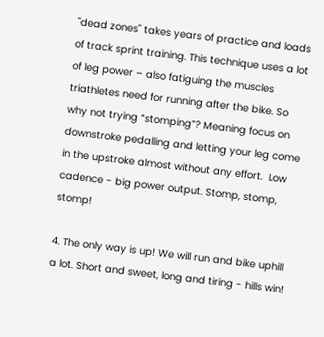"dead zones" takes years of practice and loads of track sprint training. This technique uses a lot of leg power – also fatiguing the muscles triathletes need for running after the bike. So why not trying “stomping”? Meaning focus on downstroke pedalling and letting your leg come in the upstroke almost without any effort.  Low cadence - big power output. Stomp, stomp, stomp!

4. The only way is up! We will run and bike uphill a lot. Short and sweet, long and tiring - hills win!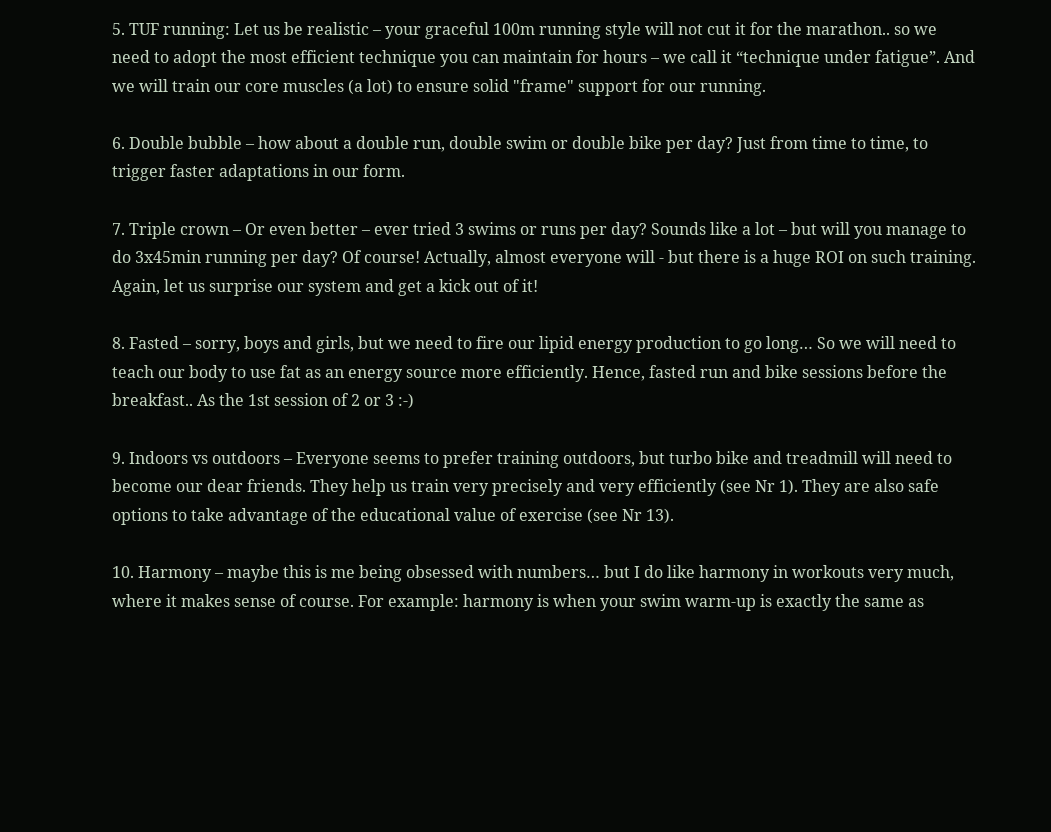5. TUF running: Let us be realistic – your graceful 100m running style will not cut it for the marathon.. so we need to adopt the most efficient technique you can maintain for hours – we call it “technique under fatigue”. And we will train our core muscles (a lot) to ensure solid "frame" support for our running.

6. Double bubble – how about a double run, double swim or double bike per day? Just from time to time, to trigger faster adaptations in our form.

7. Triple crown – Or even better – ever tried 3 swims or runs per day? Sounds like a lot – but will you manage to do 3x45min running per day? Of course! Actually, almost everyone will - but there is a huge ROI on such training. Again, let us surprise our system and get a kick out of it!

8. Fasted – sorry, boys and girls, but we need to fire our lipid energy production to go long… So we will need to teach our body to use fat as an energy source more efficiently. Hence, fasted run and bike sessions before the breakfast.. As the 1st session of 2 or 3 :-)

9. Indoors vs outdoors – Everyone seems to prefer training outdoors, but turbo bike and treadmill will need to become our dear friends. They help us train very precisely and very efficiently (see Nr 1). They are also safe options to take advantage of the educational value of exercise (see Nr 13).

10. Harmony – maybe this is me being obsessed with numbers… but I do like harmony in workouts very much, where it makes sense of course. For example: harmony is when your swim warm-up is exactly the same as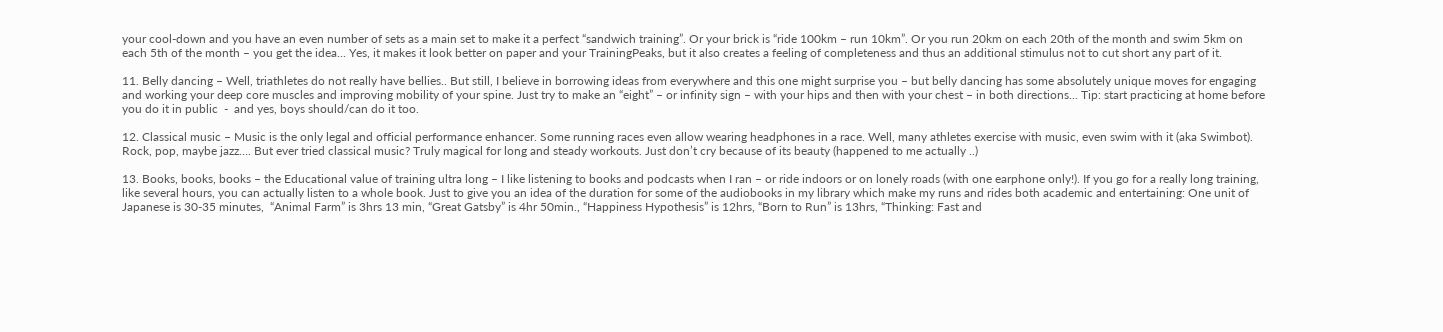your cool-down and you have an even number of sets as a main set to make it a perfect “sandwich training”. Or your brick is “ride 100km – run 10km”. Or you run 20km on each 20th of the month and swim 5km on each 5th of the month – you get the idea... Yes, it makes it look better on paper and your TrainingPeaks, but it also creates a feeling of completeness and thus an additional stimulus not to cut short any part of it.

11. Belly dancing – Well, triathletes do not really have bellies.. But still, I believe in borrowing ideas from everywhere and this one might surprise you – but belly dancing has some absolutely unique moves for engaging and working your deep core muscles and improving mobility of your spine. Just try to make an “eight” – or infinity sign – with your hips and then with your chest – in both directions... Tip: start practicing at home before you do it in public  -  and yes, boys should/can do it too.

12. Classical music – Music is the only legal and official performance enhancer. Some running races even allow wearing headphones in a race. Well, many athletes exercise with music, even swim with it (aka Swimbot). Rock, pop, maybe jazz…. But ever tried classical music? Truly magical for long and steady workouts. Just don’t cry because of its beauty (happened to me actually ..)

13. Books, books, books – the Educational value of training ultra long – I like listening to books and podcasts when I ran – or ride indoors or on lonely roads (with one earphone only!). If you go for a really long training, like several hours, you can actually listen to a whole book. Just to give you an idea of the duration for some of the audiobooks in my library which make my runs and rides both academic and entertaining: One unit of Japanese is 30-35 minutes,  “Animal Farm” is 3hrs 13 min, “Great Gatsby” is 4hr 50min., “Happiness Hypothesis” is 12hrs, “Born to Run” is 13hrs, “Thinking: Fast and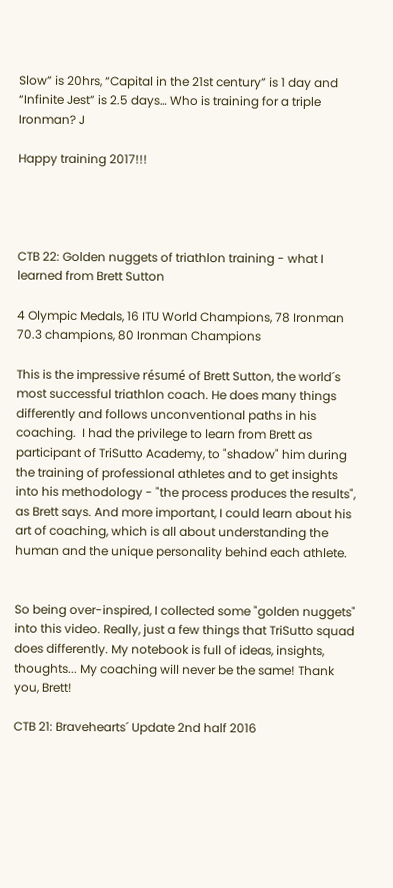Slow” is 20hrs, “Capital in the 21st century” is 1 day and “Infinite Jest” is 2.5 days… Who is training for a triple Ironman? J

Happy training 2017!!!




CTB 22: Golden nuggets of triathlon training - what I learned from Brett Sutton

4 Olympic Medals, 16 ITU World Champions, 78 Ironman 70.3 champions, 80 Ironman Champions

This is the impressive résumé of Brett Sutton, the world´s most successful triathlon coach. He does many things differently and follows unconventional paths in his coaching.  I had the privilege to learn from Brett as participant of TriSutto Academy, to "shadow" him during the training of professional athletes and to get insights into his methodology - "the process produces the results", as Brett says. And more important, I could learn about his art of coaching, which is all about understanding the human and the unique personality behind each athlete.


So being over-inspired, I collected some "golden nuggets" into this video. Really, just a few things that TriSutto squad does differently. My notebook is full of ideas, insights, thoughts... My coaching will never be the same! Thank you, Brett!

CTB 21: Bravehearts´ Update 2nd half 2016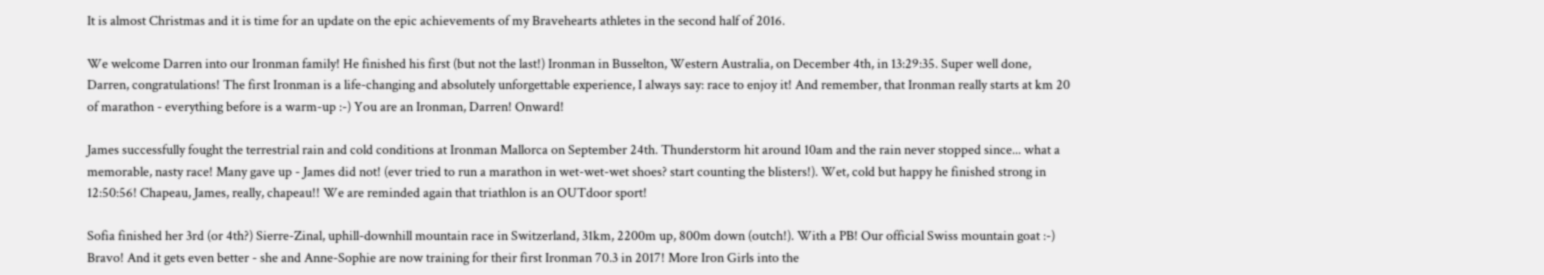It is almost Christmas and it is time for an update on the epic achievements of my Bravehearts athletes in the second half of 2016.

We welcome Darren into our Ironman family! He finished his first (but not the last!) Ironman in Busselton, Western Australia, on December 4th, in 13:29:35. Super well done, Darren, congratulations! The first Ironman is a life-changing and absolutely unforgettable experience, I always say: race to enjoy it! And remember, that Ironman really starts at km 20 of marathon - everything before is a warm-up :-) You are an Ironman, Darren! Onward!

James successfully fought the terrestrial rain and cold conditions at Ironman Mallorca on September 24th. Thunderstorm hit around 10am and the rain never stopped since... what a memorable, nasty race! Many gave up - James did not! (ever tried to run a marathon in wet-wet-wet shoes? start counting the blisters!). Wet, cold but happy he finished strong in 12:50:56! Chapeau, James, really, chapeau!! We are reminded again that triathlon is an OUTdoor sport!

Sofia finished her 3rd (or 4th?) Sierre-Zinal, uphill-downhill mountain race in Switzerland, 31km, 2200m up, 800m down (outch!). With a PB! Our official Swiss mountain goat :-) Bravo! And it gets even better - she and Anne-Sophie are now training for their first Ironman 70.3 in 2017! More Iron Girls into the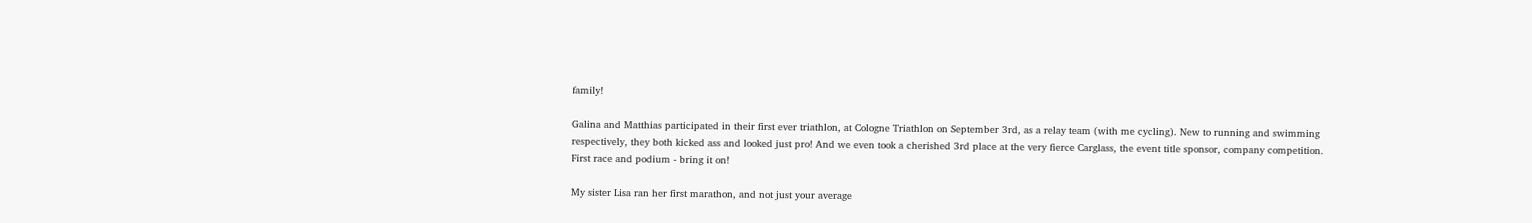family!

Galina and Matthias participated in their first ever triathlon, at Cologne Triathlon on September 3rd, as a relay team (with me cycling). New to running and swimming respectively, they both kicked ass and looked just pro! And we even took a cherished 3rd place at the very fierce Carglass, the event title sponsor, company competition. First race and podium - bring it on!

My sister Lisa ran her first marathon, and not just your average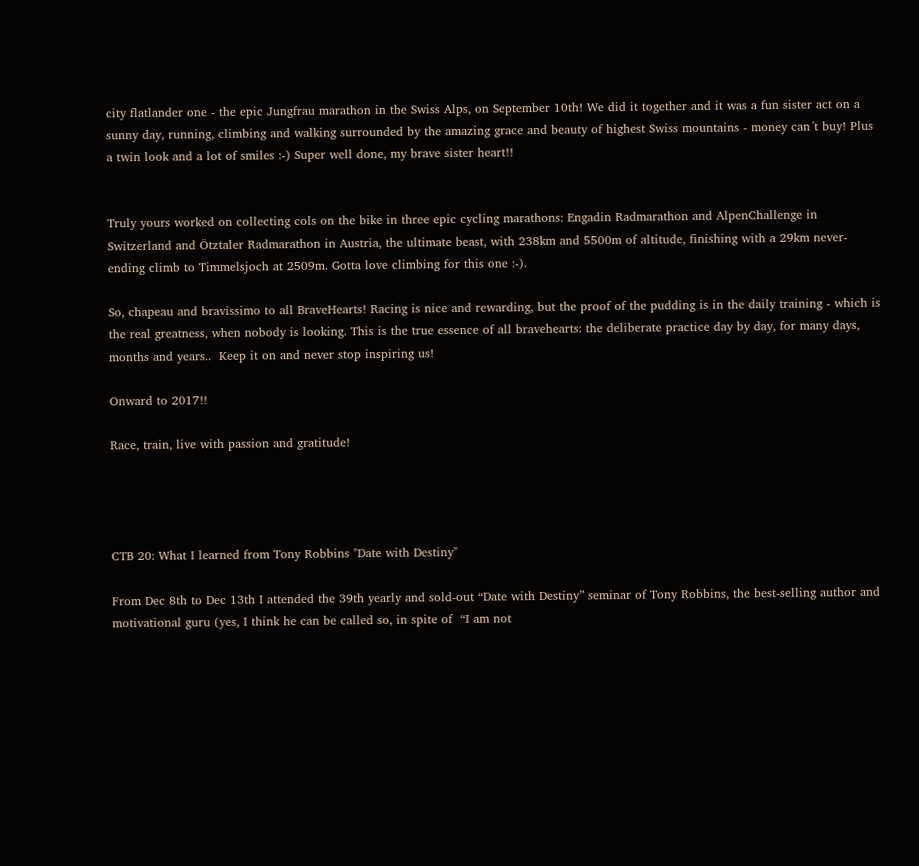city flatlander one - the epic Jungfrau marathon in the Swiss Alps, on September 10th! We did it together and it was a fun sister act on a sunny day, running, climbing and walking surrounded by the amazing grace and beauty of highest Swiss mountains - money can´t buy! Plus a twin look and a lot of smiles :-) Super well done, my brave sister heart!!


Truly yours worked on collecting cols on the bike in three epic cycling marathons: Engadin Radmarathon and AlpenChallenge in Switzerland and Ötztaler Radmarathon in Austria, the ultimate beast, with 238km and 5500m of altitude, finishing with a 29km never-ending climb to Timmelsjoch at 2509m. Gotta love climbing for this one :-).

So, chapeau and bravissimo to all BraveHearts! Racing is nice and rewarding, but the proof of the pudding is in the daily training - which is the real greatness, when nobody is looking. This is the true essence of all bravehearts: the deliberate practice day by day, for many days, months and years..  Keep it on and never stop inspiring us!

Onward to 2017!!

Race, train, live with passion and gratitude!




CTB 20: What I learned from Tony Robbins "Date with Destiny"

From Dec 8th to Dec 13th I attended the 39th yearly and sold-out “Date with Destiny” seminar of Tony Robbins, the best-selling author and motivational guru (yes, I think he can be called so, in spite of  “I am not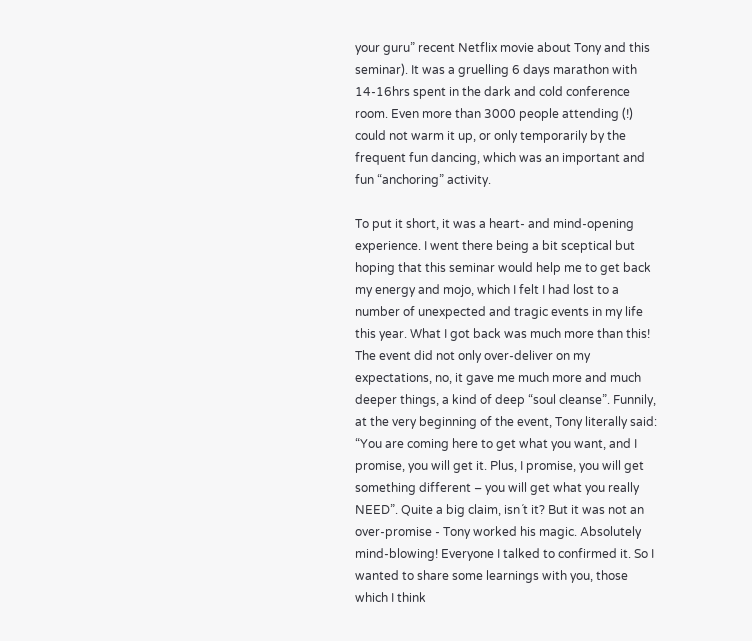your guru” recent Netflix movie about Tony and this seminar). It was a gruelling 6 days marathon with 14-16hrs spent in the dark and cold conference room. Even more than 3000 people attending (!) could not warm it up, or only temporarily by the frequent fun dancing, which was an important and fun “anchoring” activity.

To put it short, it was a heart- and mind-opening experience. I went there being a bit sceptical but hoping that this seminar would help me to get back my energy and mojo, which I felt I had lost to a number of unexpected and tragic events in my life this year. What I got back was much more than this! The event did not only over-deliver on my expectations, no, it gave me much more and much deeper things, a kind of deep “soul cleanse”. Funnily, at the very beginning of the event, Tony literally said: “You are coming here to get what you want, and I promise, you will get it. Plus, I promise, you will get something different – you will get what you really NEED”. Quite a big claim, isn´t it? But it was not an over-promise - Tony worked his magic. Absolutely mind-blowing! Everyone I talked to confirmed it. So I wanted to share some learnings with you, those which I think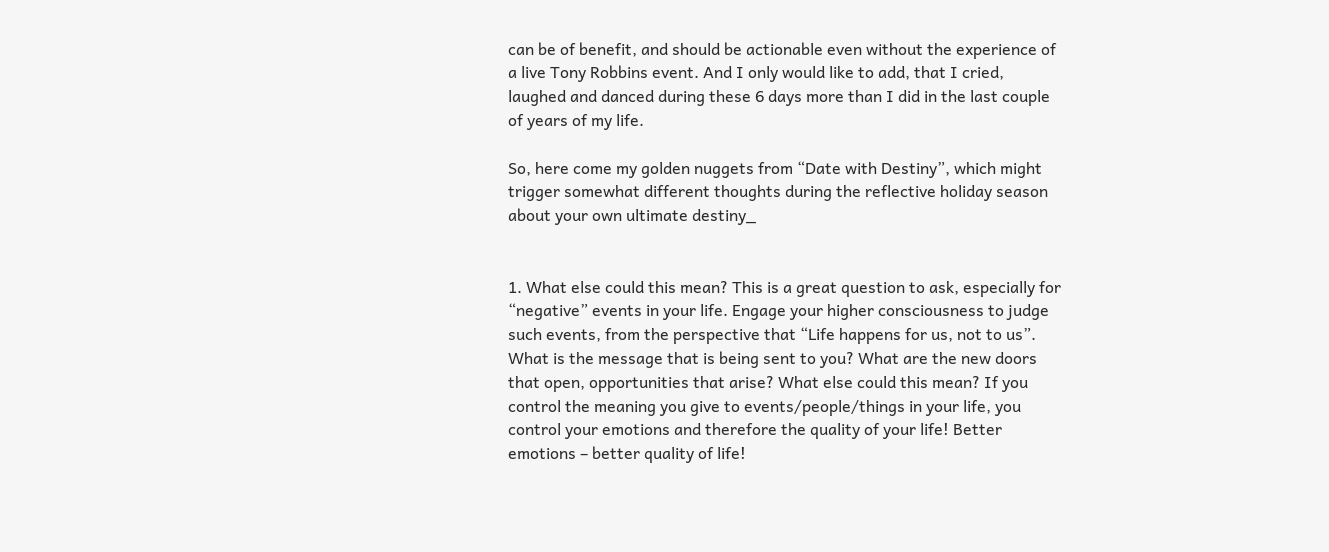can be of benefit, and should be actionable even without the experience of a live Tony Robbins event. And I only would like to add, that I cried, laughed and danced during these 6 days more than I did in the last couple of years of my life.

So, here come my golden nuggets from “Date with Destiny”, which might trigger somewhat different thoughts during the reflective holiday season about your own ultimate destiny_


1. What else could this mean? This is a great question to ask, especially for “negative” events in your life. Engage your higher consciousness to judge such events, from the perspective that “Life happens for us, not to us”. What is the message that is being sent to you? What are the new doors that open, opportunities that arise? What else could this mean? If you control the meaning you give to events/people/things in your life, you control your emotions and therefore the quality of your life! Better emotions – better quality of life!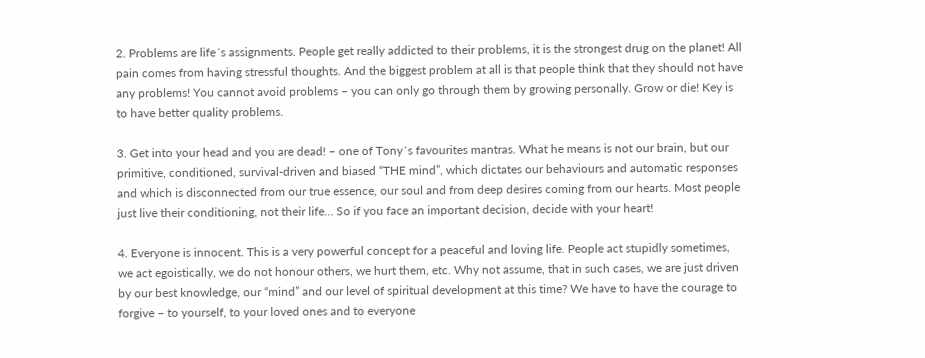2. Problems are life´s assignments. People get really addicted to their problems, it is the strongest drug on the planet! All pain comes from having stressful thoughts. And the biggest problem at all is that people think that they should not have any problems! You cannot avoid problems – you can only go through them by growing personally. Grow or die! Key is to have better quality problems.

3. Get into your head and you are dead! – one of Tony´s favourites mantras. What he means is not our brain, but our primitive, conditioned, survival-driven and biased “THE mind”, which dictates our behaviours and automatic responses and which is disconnected from our true essence, our soul and from deep desires coming from our hearts. Most people just live their conditioning, not their life… So if you face an important decision, decide with your heart!

4. Everyone is innocent. This is a very powerful concept for a peaceful and loving life. People act stupidly sometimes, we act egoistically, we do not honour others, we hurt them, etc. Why not assume, that in such cases, we are just driven by our best knowledge, our “mind” and our level of spiritual development at this time? We have to have the courage to forgive – to yourself, to your loved ones and to everyone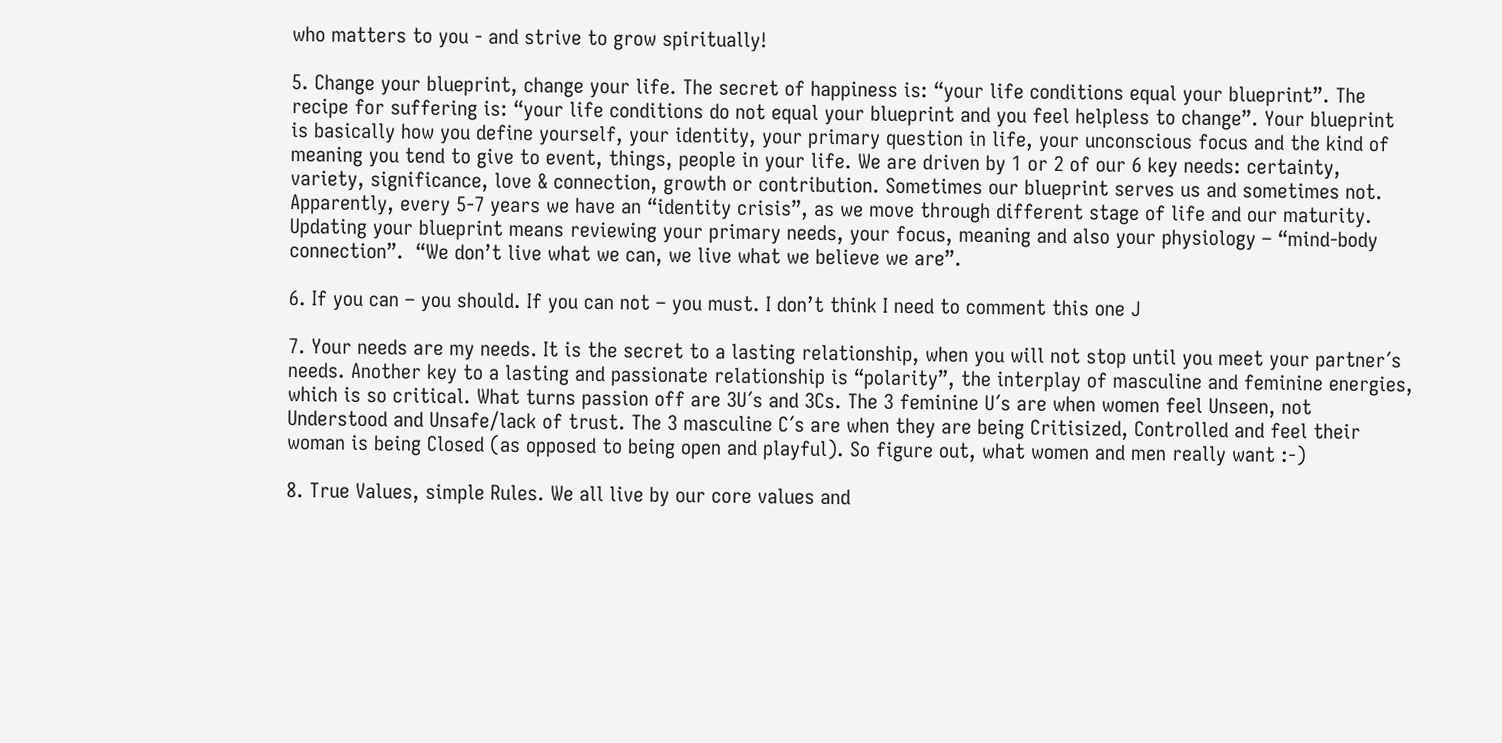who matters to you - and strive to grow spiritually!

5. Change your blueprint, change your life. The secret of happiness is: “your life conditions equal your blueprint”. The recipe for suffering is: “your life conditions do not equal your blueprint and you feel helpless to change”. Your blueprint is basically how you define yourself, your identity, your primary question in life, your unconscious focus and the kind of meaning you tend to give to event, things, people in your life. We are driven by 1 or 2 of our 6 key needs: certainty, variety, significance, love & connection, growth or contribution. Sometimes our blueprint serves us and sometimes not. Apparently, every 5-7 years we have an “identity crisis”, as we move through different stage of life and our maturity. Updating your blueprint means reviewing your primary needs, your focus, meaning and also your physiology – “mind-body connection”.  “We don’t live what we can, we live what we believe we are”.

6. If you can – you should. If you can not – you must. I don’t think I need to comment this one J

7. Your needs are my needs. It is the secret to a lasting relationship, when you will not stop until you meet your partner´s needs. Another key to a lasting and passionate relationship is “polarity”, the interplay of masculine and feminine energies, which is so critical. What turns passion off are 3U´s and 3Cs. The 3 feminine U´s are when women feel Unseen, not Understood and Unsafe/lack of trust. The 3 masculine C´s are when they are being Critisized, Controlled and feel their woman is being Closed (as opposed to being open and playful). So figure out, what women and men really want :-)

8. True Values, simple Rules. We all live by our core values and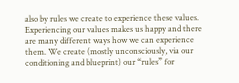also by rules we create to experience these values. Experiencing our values makes us happy and there are many different ways how we can experience them. We create (mostly unconsciously, via our conditioning and blueprint) our “rules” for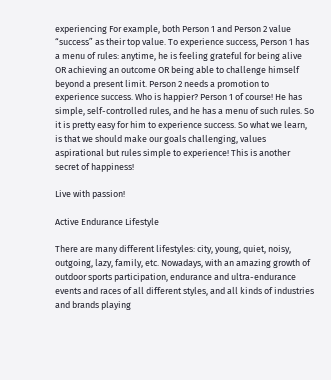experiencing For example, both Person 1 and Person 2 value “success” as their top value. To experience success, Person 1 has a menu of rules: anytime, he is feeling grateful for being alive OR achieving an outcome OR being able to challenge himself beyond a present limit. Person 2 needs a promotion to experience success. Who is happier? Person 1 of course! He has simple, self-controlled rules, and he has a menu of such rules. So it is pretty easy for him to experience success. So what we learn, is that we should make our goals challenging, values aspirational but rules simple to experience! This is another secret of happiness!

Live with passion!

Active Endurance Lifestyle

There are many different lifestyles: city, young, quiet, noisy, outgoing, lazy, family, etc. Nowadays, with an amazing growth of outdoor sports participation, endurance and ultra-endurance events and races of all different styles, and all kinds of industries and brands playing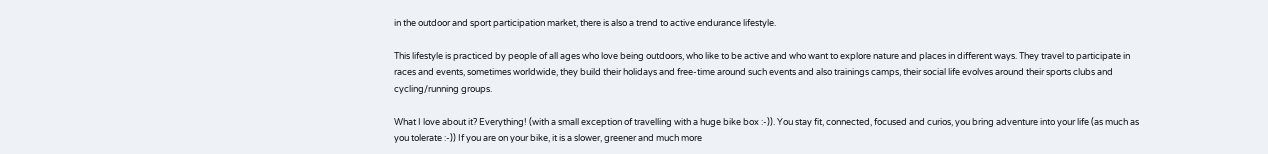in the outdoor and sport participation market, there is also a trend to active endurance lifestyle.

This lifestyle is practiced by people of all ages who love being outdoors, who like to be active and who want to explore nature and places in different ways. They travel to participate in races and events, sometimes worldwide, they build their holidays and free-time around such events and also trainings camps, their social life evolves around their sports clubs and cycling/running groups.

What I love about it? Everything! (with a small exception of travelling with a huge bike box :-)). You stay fit, connected, focused and curios, you bring adventure into your life (as much as you tolerate :-)) If you are on your bike, it is a slower, greener and much more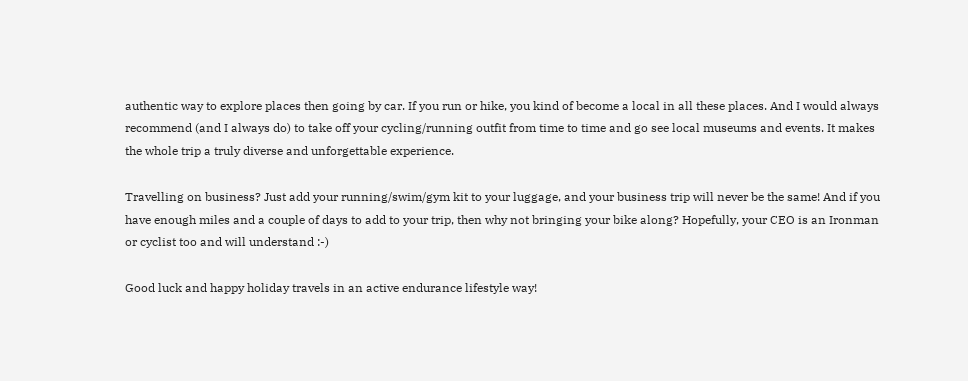authentic way to explore places then going by car. If you run or hike, you kind of become a local in all these places. And I would always recommend (and I always do) to take off your cycling/running outfit from time to time and go see local museums and events. It makes the whole trip a truly diverse and unforgettable experience.

Travelling on business? Just add your running/swim/gym kit to your luggage, and your business trip will never be the same! And if you have enough miles and a couple of days to add to your trip, then why not bringing your bike along? Hopefully, your CEO is an Ironman or cyclist too and will understand :-)

Good luck and happy holiday travels in an active endurance lifestyle way!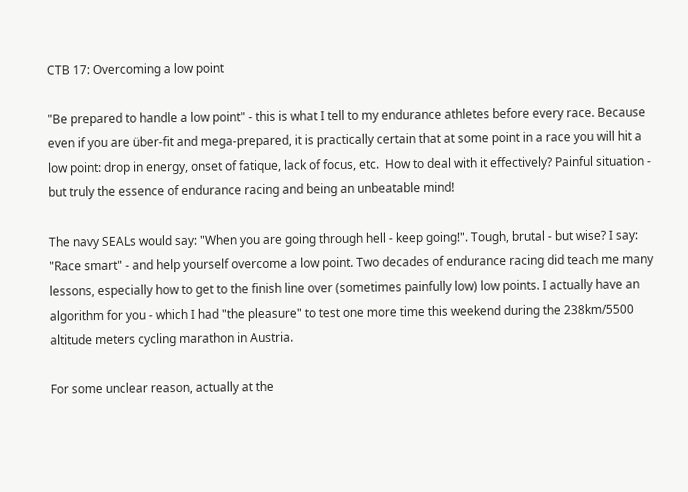CTB 17: Overcoming a low point

"Be prepared to handle a low point" - this is what I tell to my endurance athletes before every race. Because even if you are über-fit and mega-prepared, it is practically certain that at some point in a race you will hit a low point: drop in energy, onset of fatique, lack of focus, etc.  How to deal with it effectively? Painful situation - but truly the essence of endurance racing and being an unbeatable mind!

The navy SEALs would say: "When you are going through hell - keep going!". Tough, brutal - but wise? I say: "Race smart" - and help yourself overcome a low point. Two decades of endurance racing did teach me many lessons, especially how to get to the finish line over (sometimes painfully low) low points. I actually have an algorithm for you - which I had "the pleasure" to test one more time this weekend during the 238km/5500 altitude meters cycling marathon in Austria.

For some unclear reason, actually at the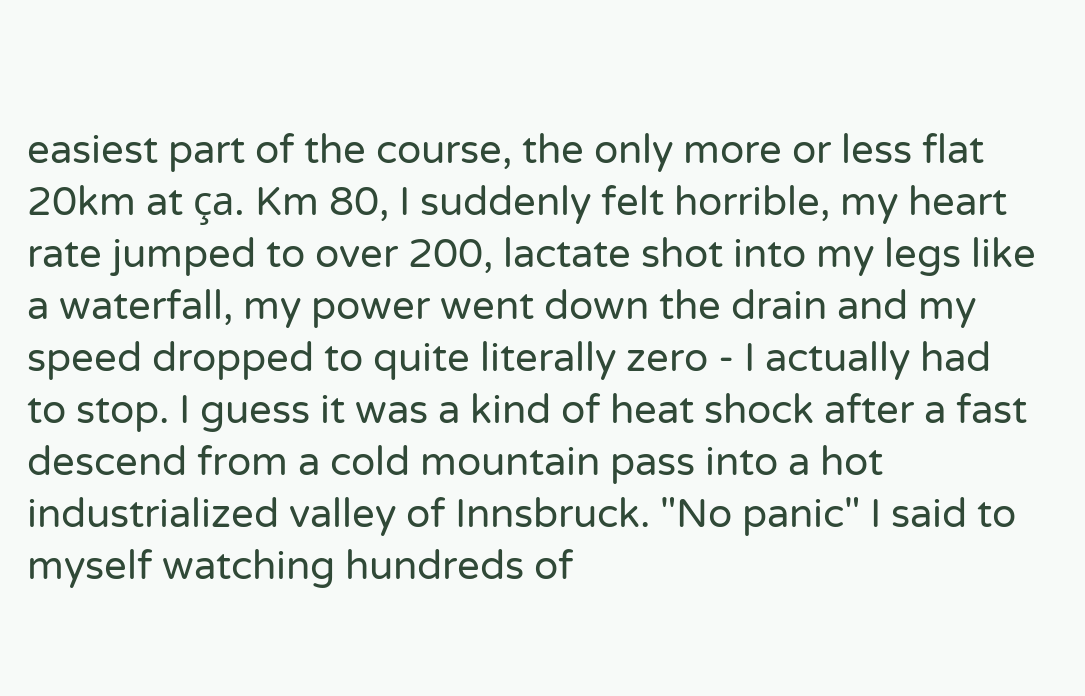easiest part of the course, the only more or less flat 20km at ça. Km 80, I suddenly felt horrible, my heart rate jumped to over 200, lactate shot into my legs like a waterfall, my power went down the drain and my speed dropped to quite literally zero - I actually had to stop. I guess it was a kind of heat shock after a fast descend from a cold mountain pass into a hot industrialized valley of Innsbruck. "No panic" I said to myself watching hundreds of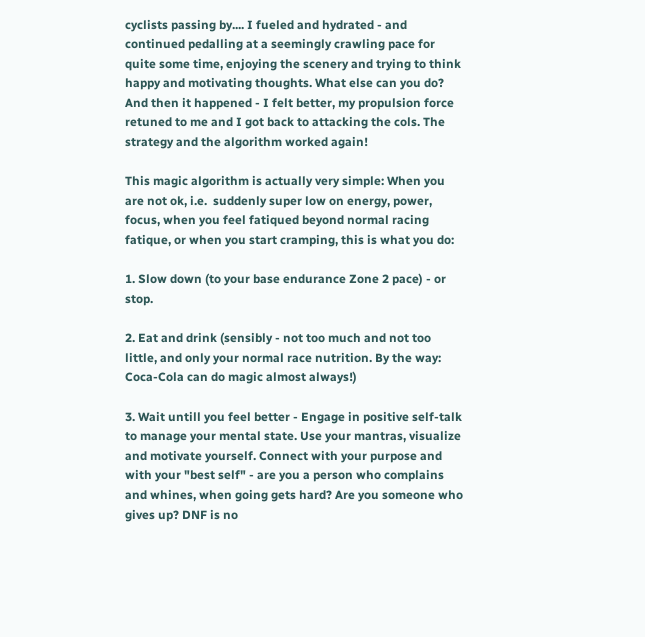cyclists passing by.... I fueled and hydrated - and continued pedalling at a seemingly crawling pace for quite some time, enjoying the scenery and trying to think happy and motivating thoughts. What else can you do? And then it happened - I felt better, my propulsion force retuned to me and I got back to attacking the cols. The strategy and the algorithm worked again!

This magic algorithm is actually very simple: When you are not ok, i.e.  suddenly super low on energy, power, focus, when you feel fatiqued beyond normal racing fatique, or when you start cramping, this is what you do:

1. Slow down (to your base endurance Zone 2 pace) - or stop.

2. Eat and drink (sensibly - not too much and not too little, and only your normal race nutrition. By the way: Coca-Cola can do magic almost always!)

3. Wait untill you feel better - Engage in positive self-talk to manage your mental state. Use your mantras, visualize and motivate yourself. Connect with your purpose and with your "best self" - are you a person who complains and whines, when going gets hard? Are you someone who gives up? DNF is no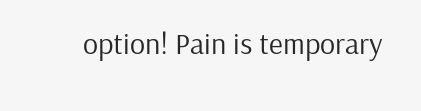option! Pain is temporary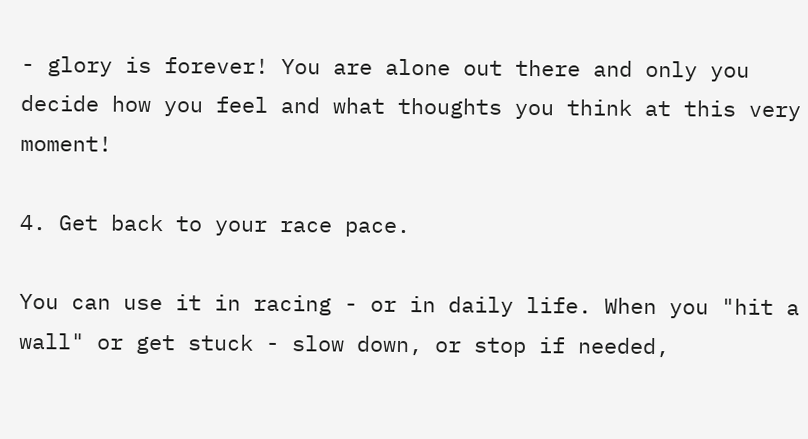- glory is forever! You are alone out there and only you decide how you feel and what thoughts you think at this very moment!

4. Get back to your race pace.

You can use it in racing - or in daily life. When you "hit a wall" or get stuck - slow down, or stop if needed,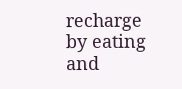recharge by eating and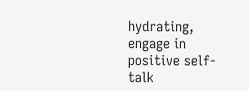hydrating, engage in positive self-talk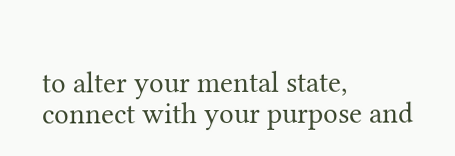to alter your mental state,  connect with your purpose and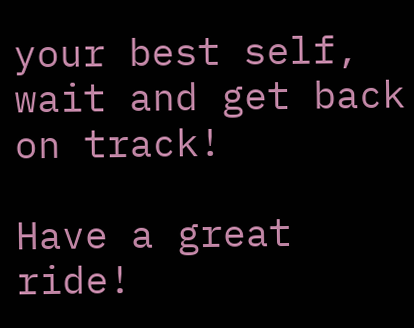your best self, wait and get back on track!

Have a great ride!